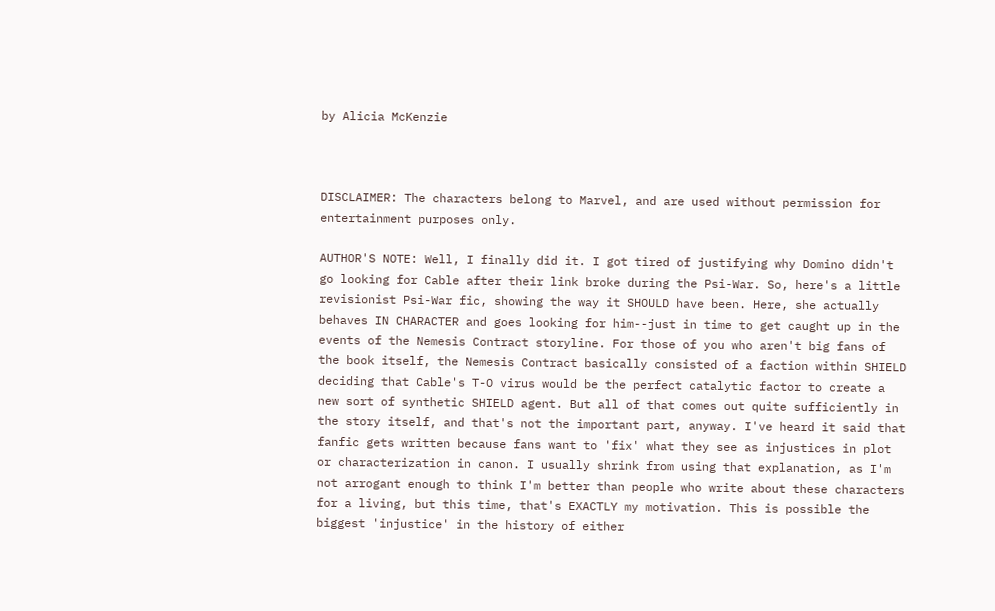by Alicia McKenzie



DISCLAIMER: The characters belong to Marvel, and are used without permission for entertainment purposes only.

AUTHOR'S NOTE: Well, I finally did it. I got tired of justifying why Domino didn't go looking for Cable after their link broke during the Psi-War. So, here's a little revisionist Psi-War fic, showing the way it SHOULD have been. Here, she actually behaves IN CHARACTER and goes looking for him--just in time to get caught up in the events of the Nemesis Contract storyline. For those of you who aren't big fans of the book itself, the Nemesis Contract basically consisted of a faction within SHIELD deciding that Cable's T-O virus would be the perfect catalytic factor to create a new sort of synthetic SHIELD agent. But all of that comes out quite sufficiently in the story itself, and that's not the important part, anyway. I've heard it said that fanfic gets written because fans want to 'fix' what they see as injustices in plot or characterization in canon. I usually shrink from using that explanation, as I'm not arrogant enough to think I'm better than people who write about these characters for a living, but this time, that's EXACTLY my motivation. This is possible the biggest 'injustice' in the history of either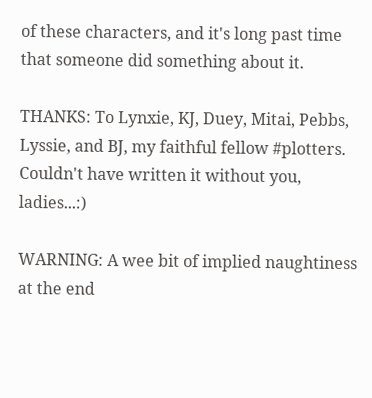of these characters, and it's long past time that someone did something about it.

THANKS: To Lynxie, KJ, Duey, Mitai, Pebbs, Lyssie, and BJ, my faithful fellow #plotters. Couldn't have written it without you, ladies...:)

WARNING: A wee bit of implied naughtiness at the end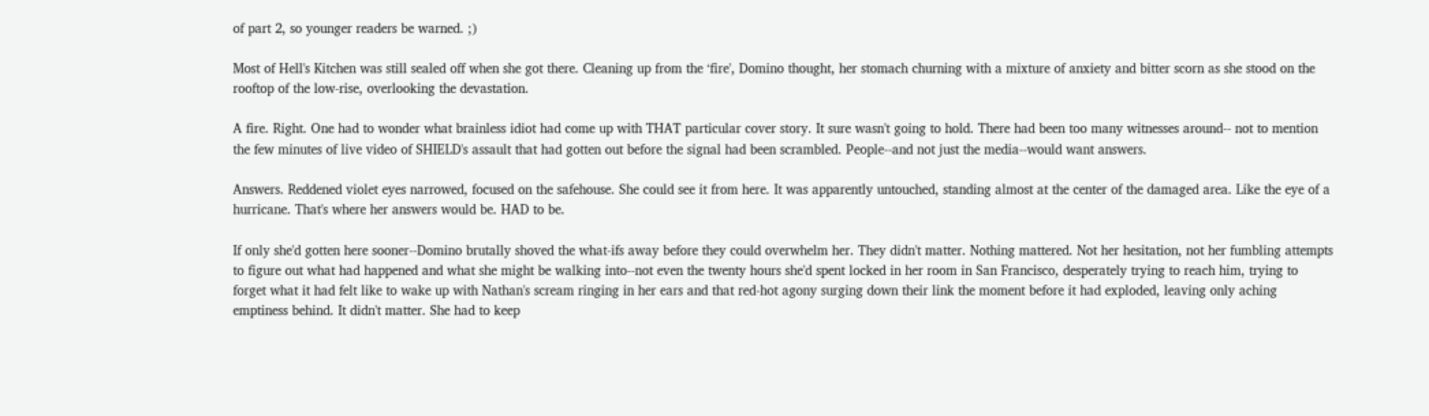of part 2, so younger readers be warned. ;)

Most of Hell's Kitchen was still sealed off when she got there. Cleaning up from the ‘fire', Domino thought, her stomach churning with a mixture of anxiety and bitter scorn as she stood on the rooftop of the low-rise, overlooking the devastation.

A fire. Right. One had to wonder what brainless idiot had come up with THAT particular cover story. It sure wasn't going to hold. There had been too many witnesses around-- not to mention the few minutes of live video of SHIELD's assault that had gotten out before the signal had been scrambled. People--and not just the media--would want answers.

Answers. Reddened violet eyes narrowed, focused on the safehouse. She could see it from here. It was apparently untouched, standing almost at the center of the damaged area. Like the eye of a hurricane. That's where her answers would be. HAD to be.

If only she'd gotten here sooner--Domino brutally shoved the what-ifs away before they could overwhelm her. They didn't matter. Nothing mattered. Not her hesitation, not her fumbling attempts to figure out what had happened and what she might be walking into--not even the twenty hours she'd spent locked in her room in San Francisco, desperately trying to reach him, trying to forget what it had felt like to wake up with Nathan's scream ringing in her ears and that red-hot agony surging down their link the moment before it had exploded, leaving only aching emptiness behind. It didn't matter. She had to keep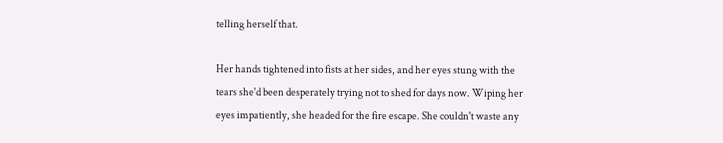telling herself that.

Her hands tightened into fists at her sides, and her eyes stung with the tears she'd been desperately trying not to shed for days now. Wiping her eyes impatiently, she headed for the fire escape. She couldn't waste any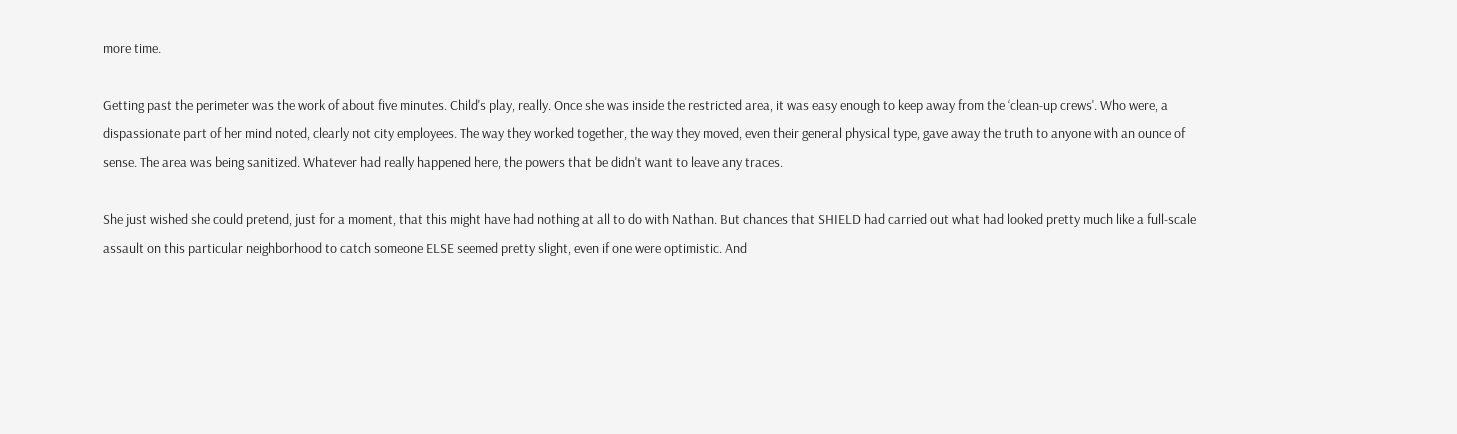more time.

Getting past the perimeter was the work of about five minutes. Child's play, really. Once she was inside the restricted area, it was easy enough to keep away from the ‘clean-up crews'. Who were, a dispassionate part of her mind noted, clearly not city employees. The way they worked together, the way they moved, even their general physical type, gave away the truth to anyone with an ounce of sense. The area was being sanitized. Whatever had really happened here, the powers that be didn't want to leave any traces.

She just wished she could pretend, just for a moment, that this might have had nothing at all to do with Nathan. But chances that SHIELD had carried out what had looked pretty much like a full-scale assault on this particular neighborhood to catch someone ELSE seemed pretty slight, even if one were optimistic. And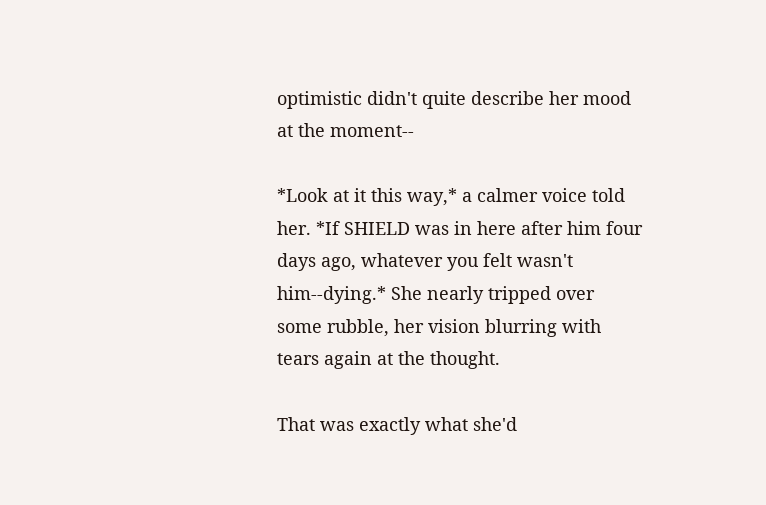optimistic didn't quite describe her mood at the moment--

*Look at it this way,* a calmer voice told her. *If SHIELD was in here after him four days ago, whatever you felt wasn't him--dying.* She nearly tripped over some rubble, her vision blurring with tears again at the thought.

That was exactly what she'd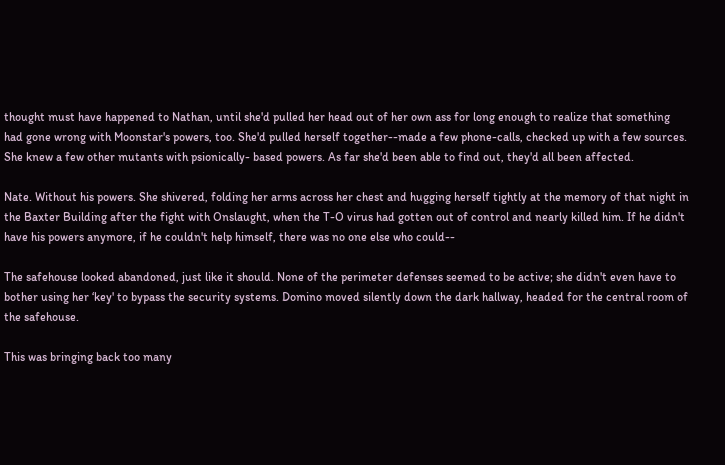thought must have happened to Nathan, until she'd pulled her head out of her own ass for long enough to realize that something had gone wrong with Moonstar's powers, too. She'd pulled herself together--made a few phone-calls, checked up with a few sources. She knew a few other mutants with psionically- based powers. As far she'd been able to find out, they'd all been affected.

Nate. Without his powers. She shivered, folding her arms across her chest and hugging herself tightly at the memory of that night in the Baxter Building after the fight with Onslaught, when the T-O virus had gotten out of control and nearly killed him. If he didn't have his powers anymore, if he couldn't help himself, there was no one else who could--

The safehouse looked abandoned, just like it should. None of the perimeter defenses seemed to be active; she didn't even have to bother using her ‘key' to bypass the security systems. Domino moved silently down the dark hallway, headed for the central room of the safehouse.

This was bringing back too many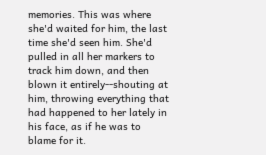memories. This was where she'd waited for him, the last time she'd seen him. She'd pulled in all her markers to track him down, and then blown it entirely--shouting at him, throwing everything that had happened to her lately in his face, as if he was to blame for it.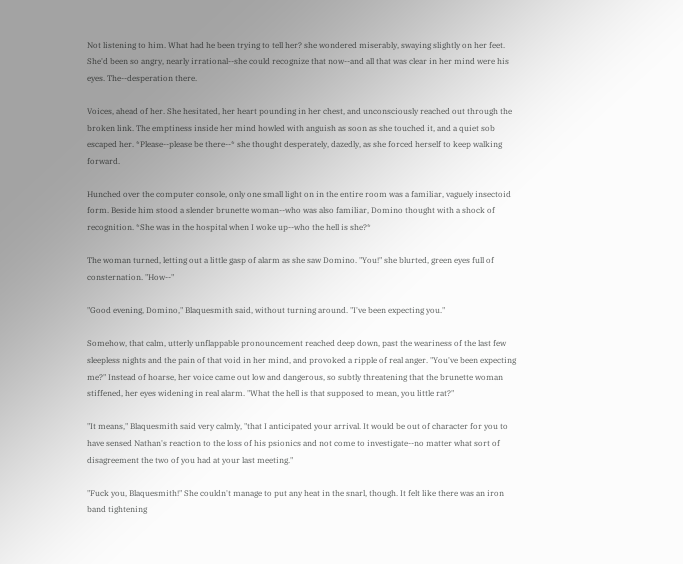Not listening to him. What had he been trying to tell her? she wondered miserably, swaying slightly on her feet. She'd been so angry, nearly irrational--she could recognize that now--and all that was clear in her mind were his eyes. The--desperation there.

Voices, ahead of her. She hesitated, her heart pounding in her chest, and unconsciously reached out through the broken link. The emptiness inside her mind howled with anguish as soon as she touched it, and a quiet sob escaped her. *Please--please be there--* she thought desperately, dazedly, as she forced herself to keep walking forward.

Hunched over the computer console, only one small light on in the entire room was a familiar, vaguely insectoid form. Beside him stood a slender brunette woman--who was also familiar, Domino thought with a shock of recognition. *She was in the hospital when I woke up--who the hell is she?*

The woman turned, letting out a little gasp of alarm as she saw Domino. "You!" she blurted, green eyes full of consternation. "How--"

"Good evening, Domino," Blaquesmith said, without turning around. "I've been expecting you."

Somehow, that calm, utterly unflappable pronouncement reached deep down, past the weariness of the last few sleepless nights and the pain of that void in her mind, and provoked a ripple of real anger. "You've been expecting me?" Instead of hoarse, her voice came out low and dangerous, so subtly threatening that the brunette woman stiffened, her eyes widening in real alarm. "What the hell is that supposed to mean, you little rat?"

"It means," Blaquesmith said very calmly, "that I anticipated your arrival. It would be out of character for you to have sensed Nathan's reaction to the loss of his psionics and not come to investigate--no matter what sort of disagreement the two of you had at your last meeting."

"Fuck you, Blaquesmith!" She couldn't manage to put any heat in the snarl, though. It felt like there was an iron band tightening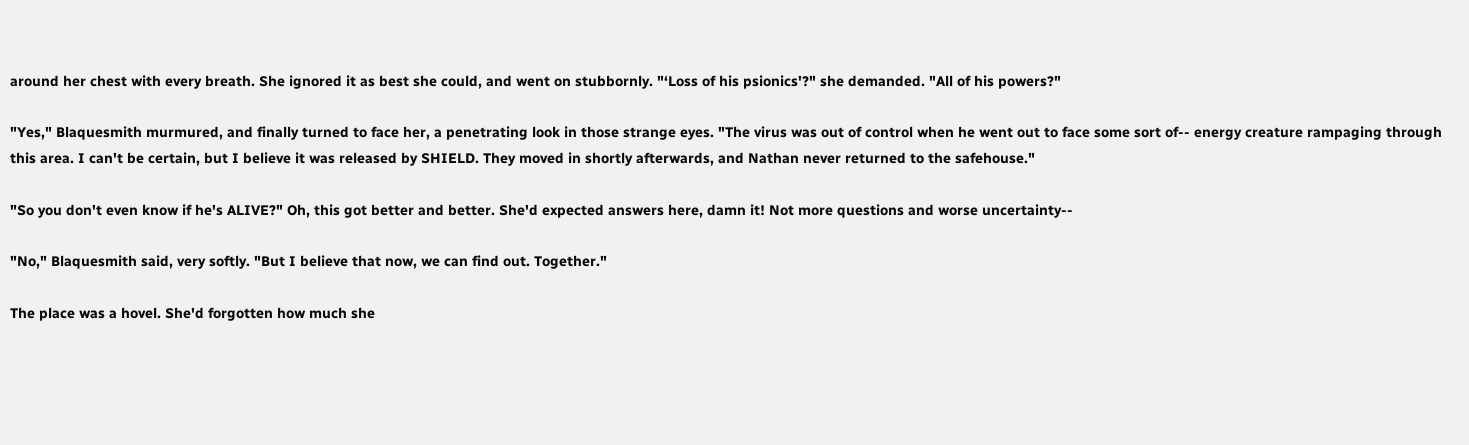around her chest with every breath. She ignored it as best she could, and went on stubbornly. "‘Loss of his psionics'?" she demanded. "All of his powers?"

"Yes," Blaquesmith murmured, and finally turned to face her, a penetrating look in those strange eyes. "The virus was out of control when he went out to face some sort of-- energy creature rampaging through this area. I can't be certain, but I believe it was released by SHIELD. They moved in shortly afterwards, and Nathan never returned to the safehouse."

"So you don't even know if he's ALIVE?" Oh, this got better and better. She'd expected answers here, damn it! Not more questions and worse uncertainty--

"No," Blaquesmith said, very softly. "But I believe that now, we can find out. Together."

The place was a hovel. She'd forgotten how much she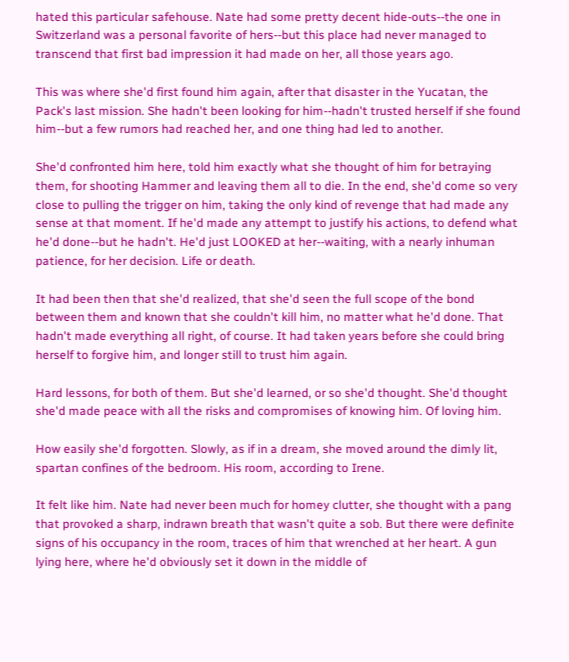hated this particular safehouse. Nate had some pretty decent hide-outs--the one in Switzerland was a personal favorite of hers--but this place had never managed to transcend that first bad impression it had made on her, all those years ago.

This was where she'd first found him again, after that disaster in the Yucatan, the Pack's last mission. She hadn't been looking for him--hadn't trusted herself if she found him--but a few rumors had reached her, and one thing had led to another.

She'd confronted him here, told him exactly what she thought of him for betraying them, for shooting Hammer and leaving them all to die. In the end, she'd come so very close to pulling the trigger on him, taking the only kind of revenge that had made any sense at that moment. If he'd made any attempt to justify his actions, to defend what he'd done--but he hadn't. He'd just LOOKED at her--waiting, with a nearly inhuman patience, for her decision. Life or death.

It had been then that she'd realized, that she'd seen the full scope of the bond between them and known that she couldn't kill him, no matter what he'd done. That hadn't made everything all right, of course. It had taken years before she could bring herself to forgive him, and longer still to trust him again.

Hard lessons, for both of them. But she'd learned, or so she'd thought. She'd thought she'd made peace with all the risks and compromises of knowing him. Of loving him.

How easily she'd forgotten. Slowly, as if in a dream, she moved around the dimly lit, spartan confines of the bedroom. His room, according to Irene.

It felt like him. Nate had never been much for homey clutter, she thought with a pang that provoked a sharp, indrawn breath that wasn't quite a sob. But there were definite signs of his occupancy in the room, traces of him that wrenched at her heart. A gun lying here, where he'd obviously set it down in the middle of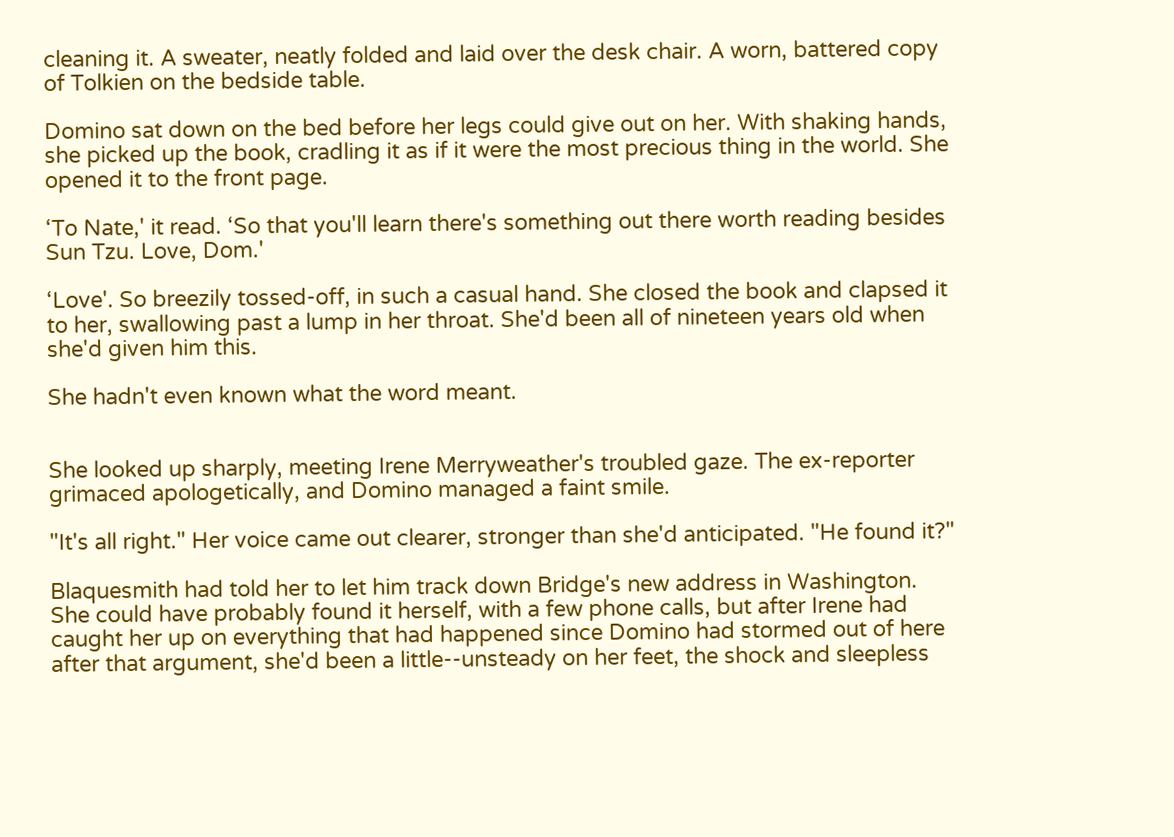cleaning it. A sweater, neatly folded and laid over the desk chair. A worn, battered copy of Tolkien on the bedside table.

Domino sat down on the bed before her legs could give out on her. With shaking hands, she picked up the book, cradling it as if it were the most precious thing in the world. She opened it to the front page.

‘To Nate,' it read. ‘So that you'll learn there's something out there worth reading besides Sun Tzu. Love, Dom.'

‘Love'. So breezily tossed-off, in such a casual hand. She closed the book and clapsed it to her, swallowing past a lump in her throat. She'd been all of nineteen years old when she'd given him this.

She hadn't even known what the word meant.


She looked up sharply, meeting Irene Merryweather's troubled gaze. The ex-reporter grimaced apologetically, and Domino managed a faint smile.

"It's all right." Her voice came out clearer, stronger than she'd anticipated. "He found it?"

Blaquesmith had told her to let him track down Bridge's new address in Washington. She could have probably found it herself, with a few phone calls, but after Irene had caught her up on everything that had happened since Domino had stormed out of here after that argument, she'd been a little--unsteady on her feet, the shock and sleepless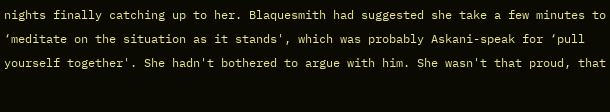nights finally catching up to her. Blaquesmith had suggested she take a few minutes to ‘meditate on the situation as it stands', which was probably Askani-speak for ‘pull yourself together'. She hadn't bothered to argue with him. She wasn't that proud, that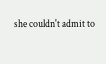she couldn't admit to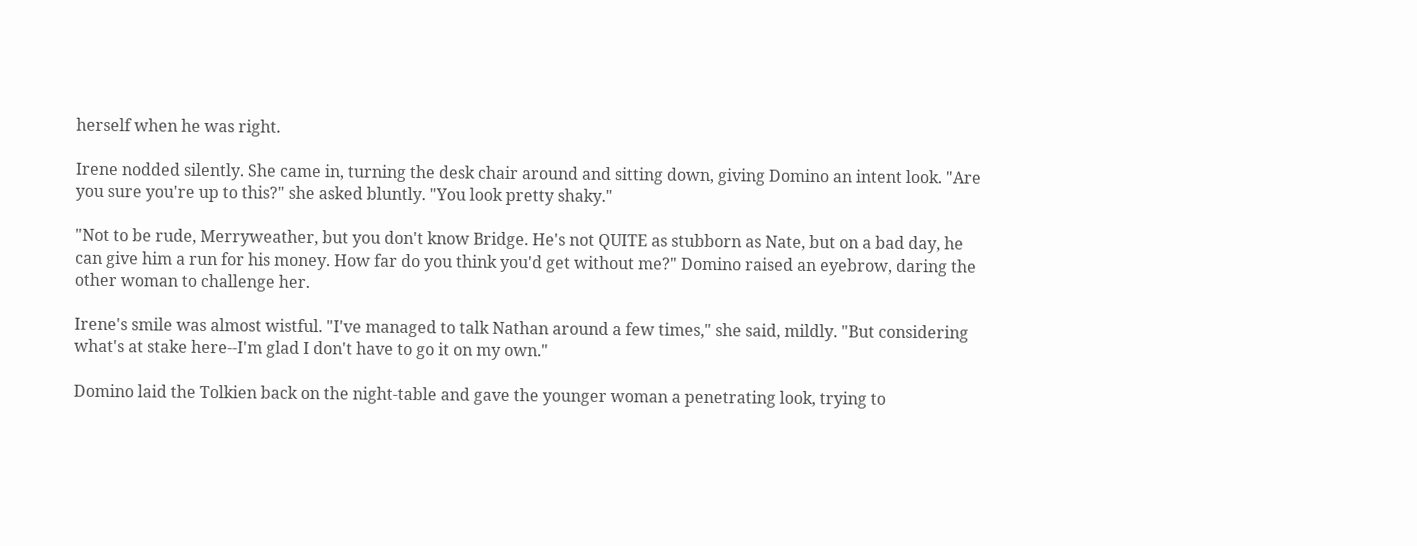herself when he was right.

Irene nodded silently. She came in, turning the desk chair around and sitting down, giving Domino an intent look. "Are you sure you're up to this?" she asked bluntly. "You look pretty shaky."

"Not to be rude, Merryweather, but you don't know Bridge. He's not QUITE as stubborn as Nate, but on a bad day, he can give him a run for his money. How far do you think you'd get without me?" Domino raised an eyebrow, daring the other woman to challenge her.

Irene's smile was almost wistful. "I've managed to talk Nathan around a few times," she said, mildly. "But considering what's at stake here--I'm glad I don't have to go it on my own."

Domino laid the Tolkien back on the night-table and gave the younger woman a penetrating look, trying to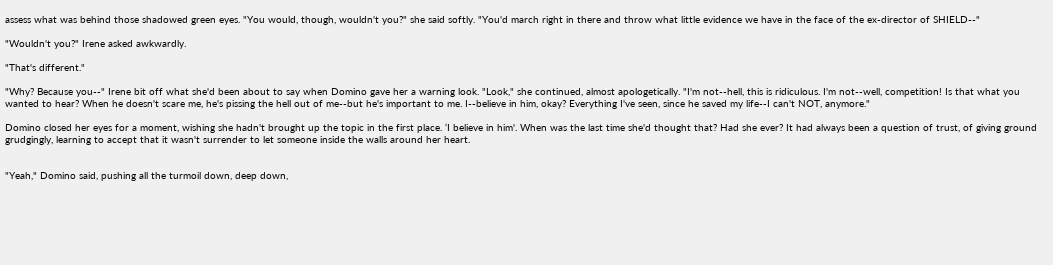assess what was behind those shadowed green eyes. "You would, though, wouldn't you?" she said softly. "You'd march right in there and throw what little evidence we have in the face of the ex-director of SHIELD--"

"Wouldn't you?" Irene asked awkwardly.

"That's different."

"Why? Because you--" Irene bit off what she'd been about to say when Domino gave her a warning look. "Look," she continued, almost apologetically. "I'm not--hell, this is ridiculous. I'm not--well, competition! Is that what you wanted to hear? When he doesn't scare me, he's pissing the hell out of me--but he's important to me. I--believe in him, okay? Everything I've seen, since he saved my life--I can't NOT, anymore."

Domino closed her eyes for a moment, wishing she hadn't brought up the topic in the first place. ‘I believe in him'. When was the last time she'd thought that? Had she ever? It had always been a question of trust, of giving ground grudgingly, learning to accept that it wasn't surrender to let someone inside the walls around her heart.


"Yeah," Domino said, pushing all the turmoil down, deep down,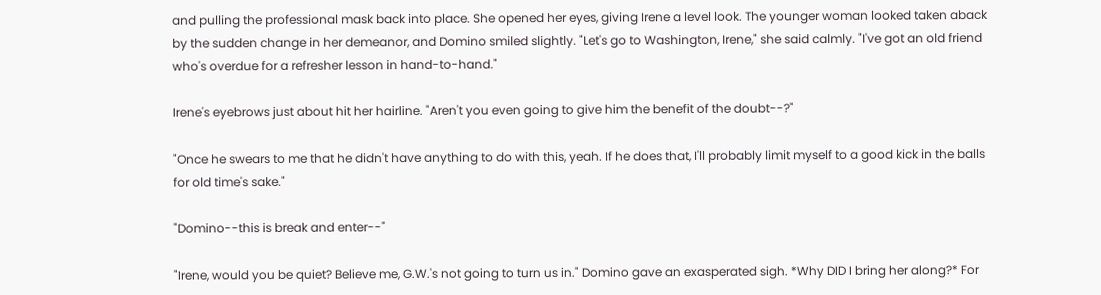and pulling the professional mask back into place. She opened her eyes, giving Irene a level look. The younger woman looked taken aback by the sudden change in her demeanor, and Domino smiled slightly. "Let's go to Washington, Irene," she said calmly. "I've got an old friend who's overdue for a refresher lesson in hand-to-hand."

Irene's eyebrows just about hit her hairline. "Aren't you even going to give him the benefit of the doubt--?"

"Once he swears to me that he didn't have anything to do with this, yeah. If he does that, I'll probably limit myself to a good kick in the balls for old time's sake."

"Domino--this is break and enter--"

"Irene, would you be quiet? Believe me, G.W.'s not going to turn us in." Domino gave an exasperated sigh. *Why DID I bring her along?* For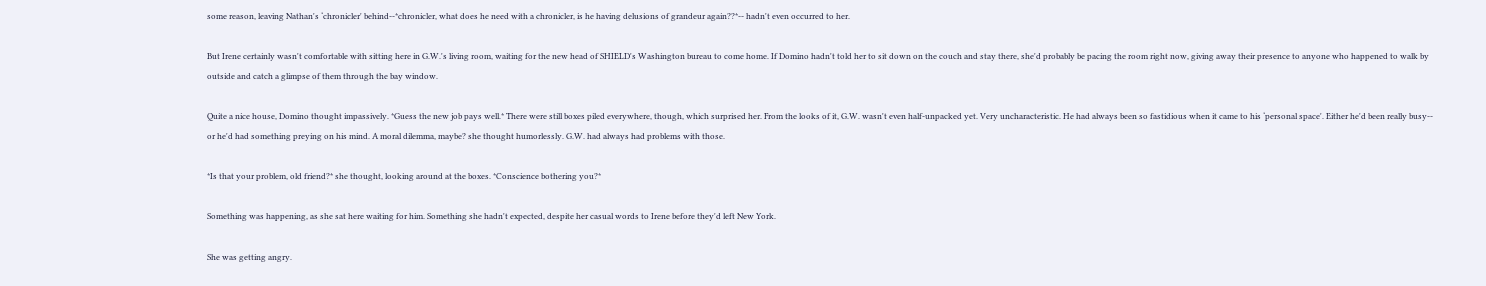some reason, leaving Nathan's ‘chronicler' behind--*chronicler, what does he need with a chronicler, is he having delusions of grandeur again??*-- hadn't even occurred to her.

But Irene certainly wasn't comfortable with sitting here in G.W.'s living room, waiting for the new head of SHIELD's Washington bureau to come home. If Domino hadn't told her to sit down on the couch and stay there, she'd probably be pacing the room right now, giving away their presence to anyone who happened to walk by outside and catch a glimpse of them through the bay window.

Quite a nice house, Domino thought impassively. *Guess the new job pays well.* There were still boxes piled everywhere, though, which surprised her. From the looks of it, G.W. wasn't even half-unpacked yet. Very uncharacteristic. He had always been so fastidious when it came to his ‘personal space'. Either he'd been really busy-- or he'd had something preying on his mind. A moral dilemma, maybe? she thought humorlessly. G.W. had always had problems with those.

*Is that your problem, old friend?* she thought, looking around at the boxes. *Conscience bothering you?*

Something was happening, as she sat here waiting for him. Something she hadn't expected, despite her casual words to Irene before they'd left New York.

She was getting angry.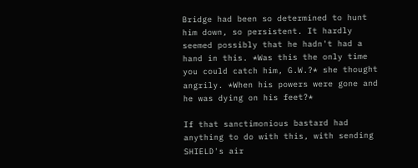Bridge had been so determined to hunt him down, so persistent. It hardly seemed possibly that he hadn't had a hand in this. *Was this the only time you could catch him, G.W.?* she thought angrily. *When his powers were gone and he was dying on his feet?*

If that sanctimonious bastard had anything to do with this, with sending SHIELD's air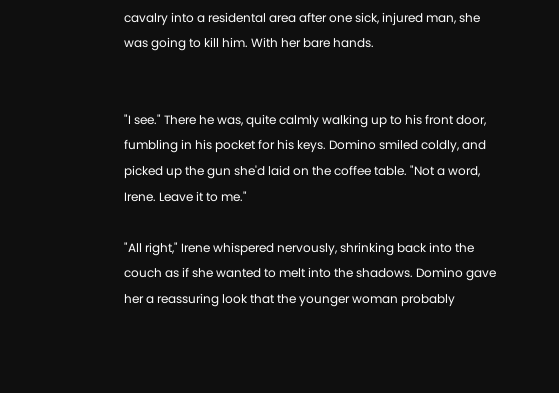cavalry into a residental area after one sick, injured man, she was going to kill him. With her bare hands.


"I see." There he was, quite calmly walking up to his front door, fumbling in his pocket for his keys. Domino smiled coldly, and picked up the gun she'd laid on the coffee table. "Not a word, Irene. Leave it to me."

"All right," Irene whispered nervously, shrinking back into the couch as if she wanted to melt into the shadows. Domino gave her a reassuring look that the younger woman probably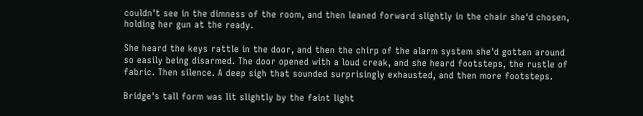couldn't see in the dimness of the room, and then leaned forward slightly in the chair she'd chosen, holding her gun at the ready.

She heard the keys rattle in the door, and then the chirp of the alarm system she'd gotten around so easily being disarmed. The door opened with a loud creak, and she heard footsteps, the rustle of fabric. Then silence. A deep sigh that sounded surprisingly exhausted, and then more footsteps.

Bridge's tall form was lit slightly by the faint light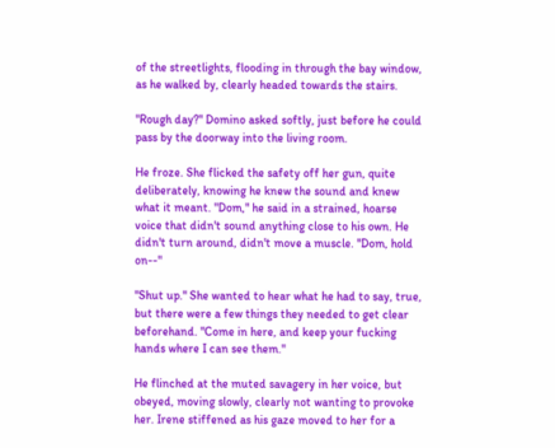of the streetlights, flooding in through the bay window, as he walked by, clearly headed towards the stairs.

"Rough day?" Domino asked softly, just before he could pass by the doorway into the living room.

He froze. She flicked the safety off her gun, quite deliberately, knowing he knew the sound and knew what it meant. "Dom," he said in a strained, hoarse voice that didn't sound anything close to his own. He didn't turn around, didn't move a muscle. "Dom, hold on--"

"Shut up." She wanted to hear what he had to say, true, but there were a few things they needed to get clear beforehand. "Come in here, and keep your fucking hands where I can see them."

He flinched at the muted savagery in her voice, but obeyed, moving slowly, clearly not wanting to provoke her. Irene stiffened as his gaze moved to her for a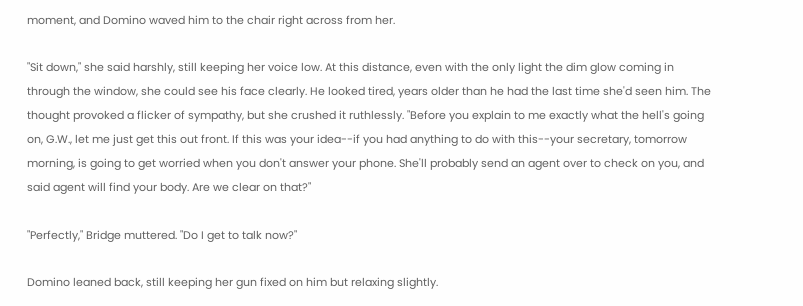moment, and Domino waved him to the chair right across from her.

"Sit down," she said harshly, still keeping her voice low. At this distance, even with the only light the dim glow coming in through the window, she could see his face clearly. He looked tired, years older than he had the last time she'd seen him. The thought provoked a flicker of sympathy, but she crushed it ruthlessly. "Before you explain to me exactly what the hell's going on, G.W., let me just get this out front. If this was your idea--if you had anything to do with this--your secretary, tomorrow morning, is going to get worried when you don't answer your phone. She'll probably send an agent over to check on you, and said agent will find your body. Are we clear on that?"

"Perfectly," Bridge muttered. "Do I get to talk now?"

Domino leaned back, still keeping her gun fixed on him but relaxing slightly.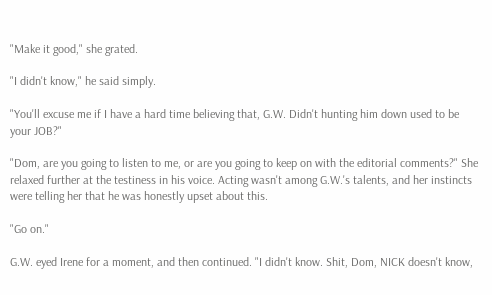"Make it good," she grated.

"I didn't know," he said simply.

"You'll excuse me if I have a hard time believing that, G.W. Didn't hunting him down used to be your JOB?"

"Dom, are you going to listen to me, or are you going to keep on with the editorial comments?" She relaxed further at the testiness in his voice. Acting wasn't among G.W.'s talents, and her instincts were telling her that he was honestly upset about this.

"Go on."

G.W. eyed Irene for a moment, and then continued. "I didn't know. Shit, Dom, NICK doesn't know,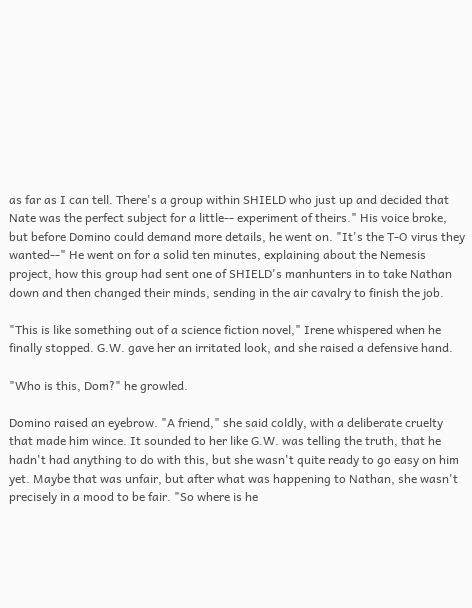as far as I can tell. There's a group within SHIELD who just up and decided that Nate was the perfect subject for a little-- experiment of theirs." His voice broke, but before Domino could demand more details, he went on. "It's the T-O virus they wanted--" He went on for a solid ten minutes, explaining about the Nemesis project, how this group had sent one of SHIELD's manhunters in to take Nathan down and then changed their minds, sending in the air cavalry to finish the job.

"This is like something out of a science fiction novel," Irene whispered when he finally stopped. G.W. gave her an irritated look, and she raised a defensive hand.

"Who is this, Dom?" he growled.

Domino raised an eyebrow. "A friend," she said coldly, with a deliberate cruelty that made him wince. It sounded to her like G.W. was telling the truth, that he hadn't had anything to do with this, but she wasn't quite ready to go easy on him yet. Maybe that was unfair, but after what was happening to Nathan, she wasn't precisely in a mood to be fair. "So where is he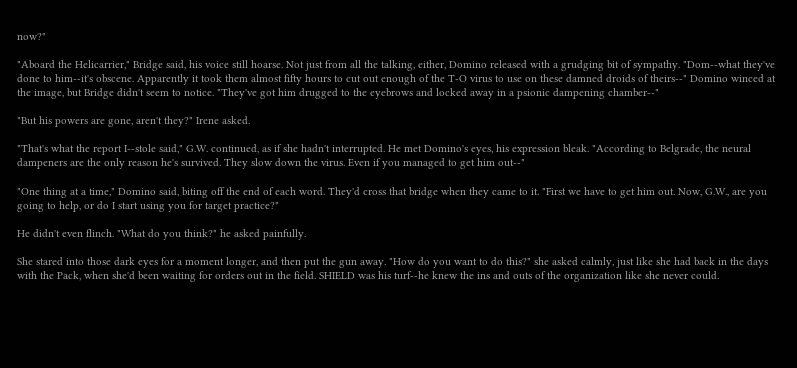now?"

"Aboard the Helicarrier," Bridge said, his voice still hoarse. Not just from all the talking, either, Domino released with a grudging bit of sympathy. "Dom--what they've done to him--it's obscene. Apparently it took them almost fifty hours to cut out enough of the T-O virus to use on these damned droids of theirs--" Domino winced at the image, but Bridge didn't seem to notice. "They've got him drugged to the eyebrows and locked away in a psionic dampening chamber--"

"But his powers are gone, aren't they?" Irene asked.

"That's what the report I--stole said," G.W. continued, as if she hadn't interrupted. He met Domino's eyes, his expression bleak. "According to Belgrade, the neural dampeners are the only reason he's survived. They slow down the virus. Even if you managed to get him out--"

"One thing at a time," Domino said, biting off the end of each word. They'd cross that bridge when they came to it. "First we have to get him out. Now, G.W., are you going to help, or do I start using you for target practice?"

He didn't even flinch. "What do you think?" he asked painfully.

She stared into those dark eyes for a moment longer, and then put the gun away. "How do you want to do this?" she asked calmly, just like she had back in the days with the Pack, when she'd been waiting for orders out in the field. SHIELD was his turf--he knew the ins and outs of the organization like she never could.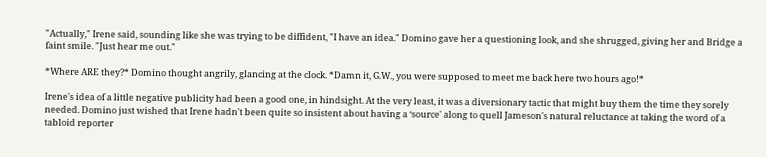"Actually," Irene said, sounding like she was trying to be diffident, "I have an idea." Domino gave her a questioning look, and she shrugged, giving her and Bridge a faint smile. "Just hear me out."

*Where ARE they?* Domino thought angrily, glancing at the clock. *Damn it, G.W., you were supposed to meet me back here two hours ago!*

Irene's idea of a little negative publicity had been a good one, in hindsight. At the very least, it was a diversionary tactic that might buy them the time they sorely needed. Domino just wished that Irene hadn't been quite so insistent about having a ‘source' along to quell Jameson's natural reluctance at taking the word of a tabloid reporter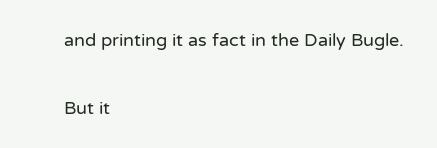and printing it as fact in the Daily Bugle.

But it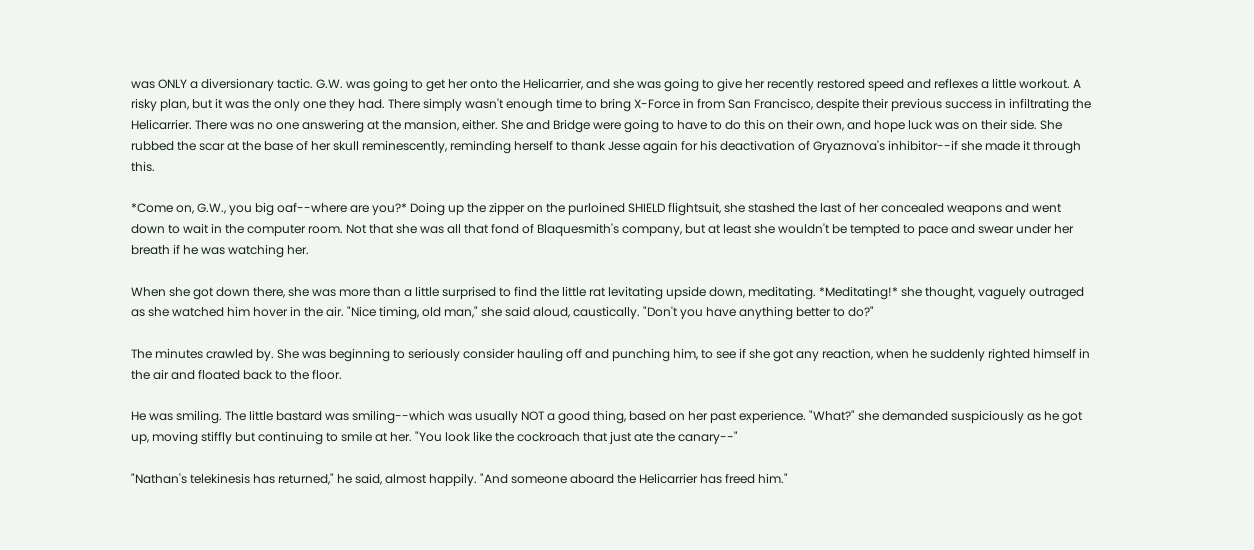was ONLY a diversionary tactic. G.W. was going to get her onto the Helicarrier, and she was going to give her recently restored speed and reflexes a little workout. A risky plan, but it was the only one they had. There simply wasn't enough time to bring X-Force in from San Francisco, despite their previous success in infiltrating the Helicarrier. There was no one answering at the mansion, either. She and Bridge were going to have to do this on their own, and hope luck was on their side. She rubbed the scar at the base of her skull reminescently, reminding herself to thank Jesse again for his deactivation of Gryaznova's inhibitor--if she made it through this.

*Come on, G.W., you big oaf--where are you?* Doing up the zipper on the purloined SHIELD flightsuit, she stashed the last of her concealed weapons and went down to wait in the computer room. Not that she was all that fond of Blaquesmith's company, but at least she wouldn't be tempted to pace and swear under her breath if he was watching her.

When she got down there, she was more than a little surprised to find the little rat levitating upside down, meditating. *Meditating!* she thought, vaguely outraged as she watched him hover in the air. "Nice timing, old man," she said aloud, caustically. "Don't you have anything better to do?"

The minutes crawled by. She was beginning to seriously consider hauling off and punching him, to see if she got any reaction, when he suddenly righted himself in the air and floated back to the floor.

He was smiling. The little bastard was smiling--which was usually NOT a good thing, based on her past experience. "What?" she demanded suspiciously as he got up, moving stiffly but continuing to smile at her. "You look like the cockroach that just ate the canary--"

"Nathan's telekinesis has returned," he said, almost happily. "And someone aboard the Helicarrier has freed him."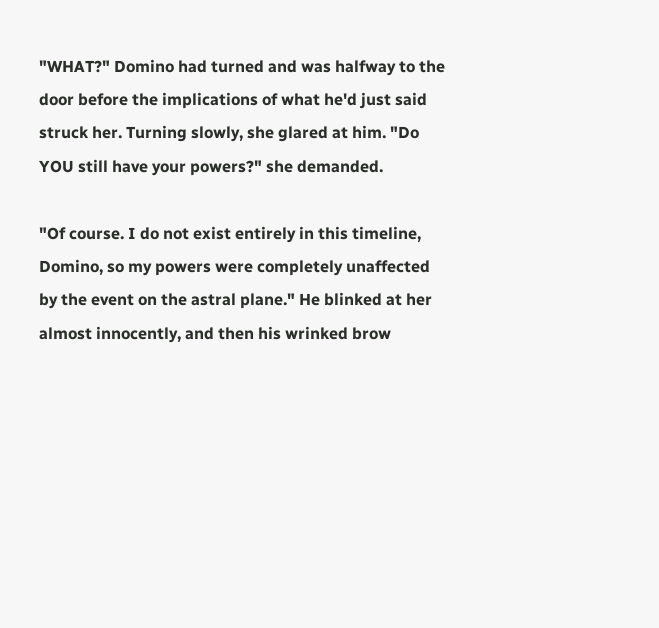"WHAT?" Domino had turned and was halfway to the door before the implications of what he'd just said struck her. Turning slowly, she glared at him. "Do YOU still have your powers?" she demanded.

"Of course. I do not exist entirely in this timeline, Domino, so my powers were completely unaffected by the event on the astral plane." He blinked at her almost innocently, and then his wrinked brow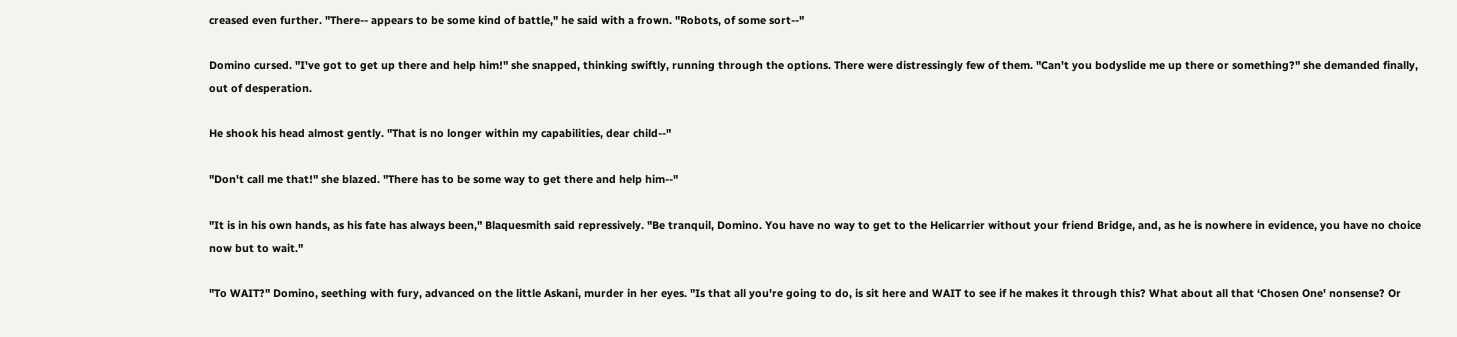creased even further. "There-- appears to be some kind of battle," he said with a frown. "Robots, of some sort--"

Domino cursed. "I've got to get up there and help him!" she snapped, thinking swiftly, running through the options. There were distressingly few of them. "Can't you bodyslide me up there or something?" she demanded finally, out of desperation.

He shook his head almost gently. "That is no longer within my capabilities, dear child--"

"Don't call me that!" she blazed. "There has to be some way to get there and help him--"

"It is in his own hands, as his fate has always been," Blaquesmith said repressively. "Be tranquil, Domino. You have no way to get to the Helicarrier without your friend Bridge, and, as he is nowhere in evidence, you have no choice now but to wait."

"To WAIT?" Domino, seething with fury, advanced on the little Askani, murder in her eyes. "Is that all you're going to do, is sit here and WAIT to see if he makes it through this? What about all that ‘Chosen One' nonsense? Or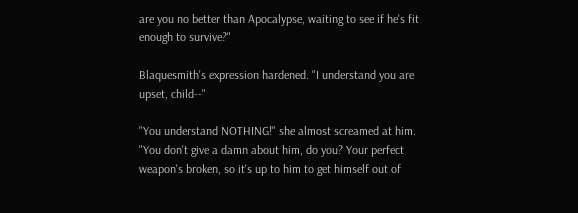are you no better than Apocalypse, waiting to see if he's fit enough to survive?"

Blaquesmith's expression hardened. "I understand you are upset, child--"

"You understand NOTHING!" she almost screamed at him. "You don't give a damn about him, do you? Your perfect weapon's broken, so it's up to him to get himself out of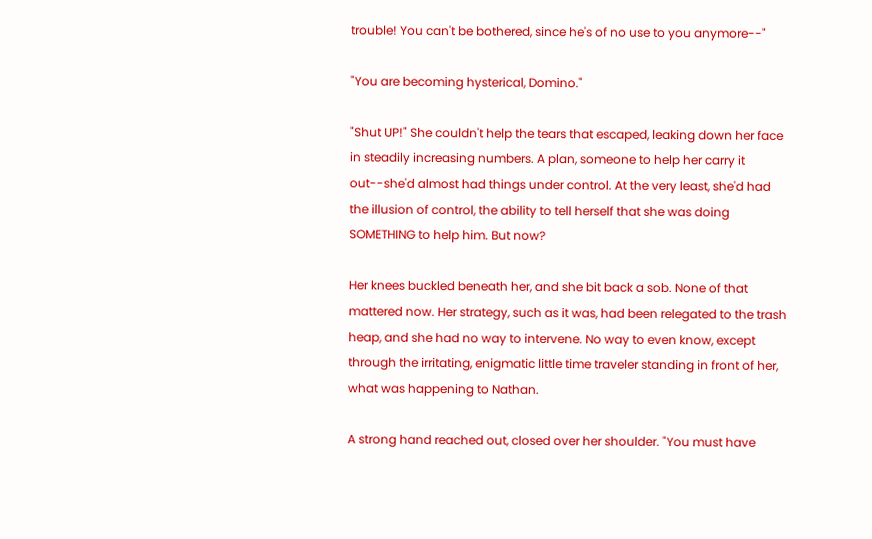trouble! You can't be bothered, since he's of no use to you anymore--"

"You are becoming hysterical, Domino."

"Shut UP!" She couldn't help the tears that escaped, leaking down her face in steadily increasing numbers. A plan, someone to help her carry it out--she'd almost had things under control. At the very least, she'd had the illusion of control, the ability to tell herself that she was doing SOMETHING to help him. But now?

Her knees buckled beneath her, and she bit back a sob. None of that mattered now. Her strategy, such as it was, had been relegated to the trash heap, and she had no way to intervene. No way to even know, except through the irritating, enigmatic little time traveler standing in front of her, what was happening to Nathan.

A strong hand reached out, closed over her shoulder. "You must have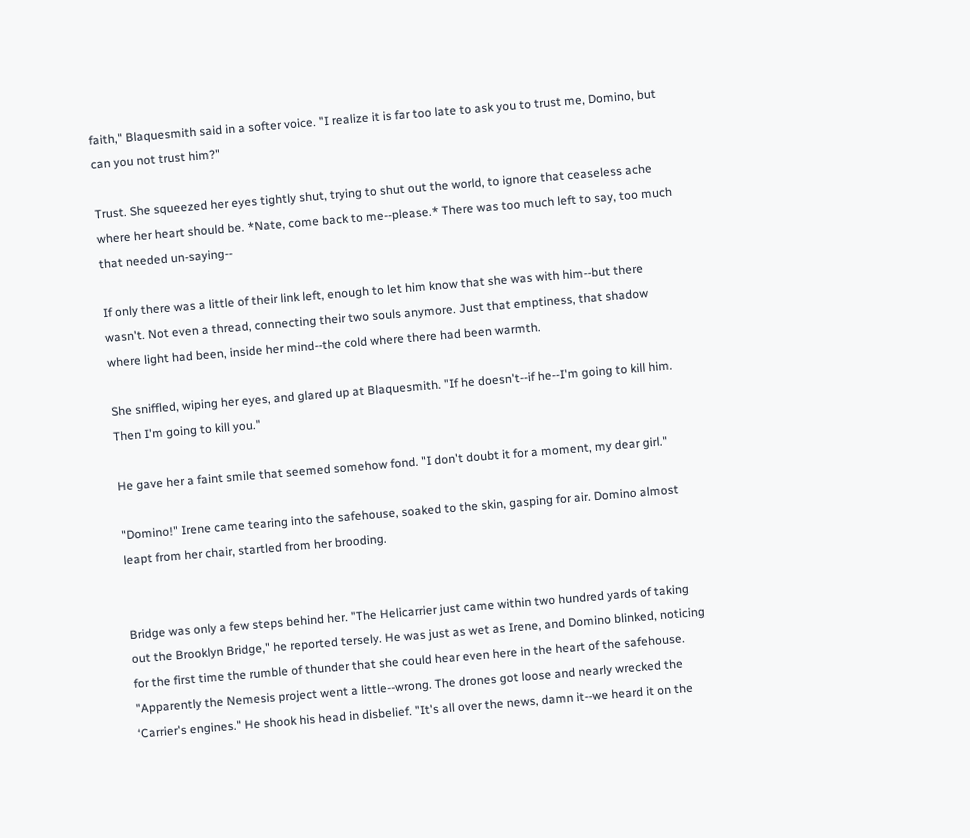faith," Blaquesmith said in a softer voice. "I realize it is far too late to ask you to trust me, Domino, but can you not trust him?"

Trust. She squeezed her eyes tightly shut, trying to shut out the world, to ignore that ceaseless ache where her heart should be. *Nate, come back to me--please.* There was too much left to say, too much that needed un-saying--

If only there was a little of their link left, enough to let him know that she was with him--but there wasn't. Not even a thread, connecting their two souls anymore. Just that emptiness, that shadow where light had been, inside her mind--the cold where there had been warmth.

She sniffled, wiping her eyes, and glared up at Blaquesmith. "If he doesn't--if he--I'm going to kill him. Then I'm going to kill you."

He gave her a faint smile that seemed somehow fond. "I don't doubt it for a moment, my dear girl."

"Domino!" Irene came tearing into the safehouse, soaked to the skin, gasping for air. Domino almost leapt from her chair, startled from her brooding.


Bridge was only a few steps behind her. "The Helicarrier just came within two hundred yards of taking out the Brooklyn Bridge," he reported tersely. He was just as wet as Irene, and Domino blinked, noticing for the first time the rumble of thunder that she could hear even here in the heart of the safehouse. "Apparently the Nemesis project went a little--wrong. The drones got loose and nearly wrecked the ‘Carrier's engines." He shook his head in disbelief. "It's all over the news, damn it--we heard it on the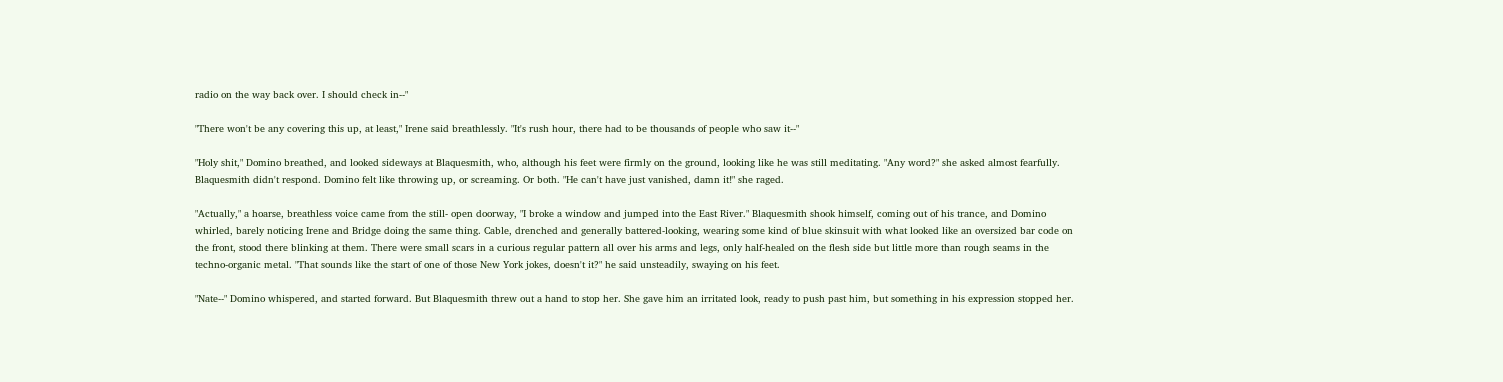radio on the way back over. I should check in--"

"There won't be any covering this up, at least," Irene said breathlessly. "It's rush hour, there had to be thousands of people who saw it--"

"Holy shit," Domino breathed, and looked sideways at Blaquesmith, who, although his feet were firmly on the ground, looking like he was still meditating. "Any word?" she asked almost fearfully. Blaquesmith didn't respond. Domino felt like throwing up, or screaming. Or both. "He can't have just vanished, damn it!" she raged.

"Actually," a hoarse, breathless voice came from the still- open doorway, "I broke a window and jumped into the East River." Blaquesmith shook himself, coming out of his trance, and Domino whirled, barely noticing Irene and Bridge doing the same thing. Cable, drenched and generally battered-looking, wearing some kind of blue skinsuit with what looked like an oversized bar code on the front, stood there blinking at them. There were small scars in a curious regular pattern all over his arms and legs, only half-healed on the flesh side but little more than rough seams in the techno-organic metal. "That sounds like the start of one of those New York jokes, doesn't it?" he said unsteadily, swaying on his feet.

"Nate--" Domino whispered, and started forward. But Blaquesmith threw out a hand to stop her. She gave him an irritated look, ready to push past him, but something in his expression stopped her.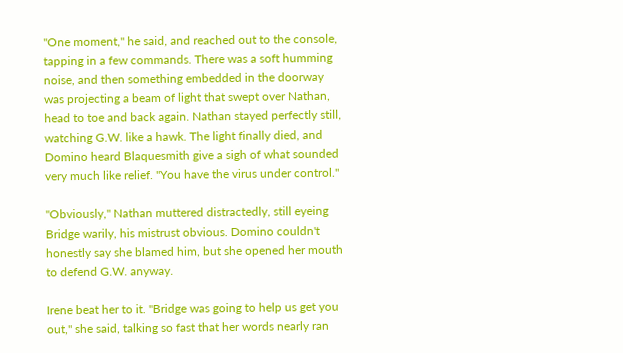"One moment," he said, and reached out to the console, tapping in a few commands. There was a soft humming noise, and then something embedded in the doorway was projecting a beam of light that swept over Nathan, head to toe and back again. Nathan stayed perfectly still, watching G.W. like a hawk. The light finally died, and Domino heard Blaquesmith give a sigh of what sounded very much like relief. "You have the virus under control."

"Obviously," Nathan muttered distractedly, still eyeing Bridge warily, his mistrust obvious. Domino couldn't honestly say she blamed him, but she opened her mouth to defend G.W. anyway.

Irene beat her to it. "Bridge was going to help us get you out," she said, talking so fast that her words nearly ran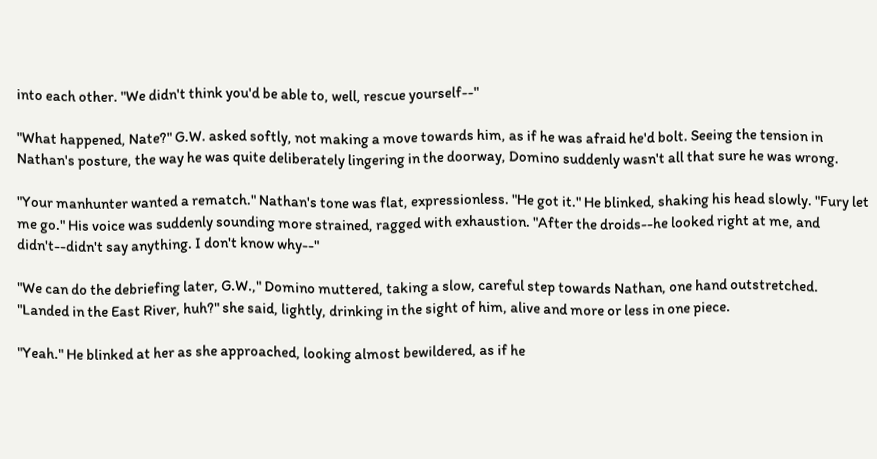into each other. "We didn't think you'd be able to, well, rescue yourself--"

"What happened, Nate?" G.W. asked softly, not making a move towards him, as if he was afraid he'd bolt. Seeing the tension in Nathan's posture, the way he was quite deliberately lingering in the doorway, Domino suddenly wasn't all that sure he was wrong.

"Your manhunter wanted a rematch." Nathan's tone was flat, expressionless. "He got it." He blinked, shaking his head slowly. "Fury let me go." His voice was suddenly sounding more strained, ragged with exhaustion. "After the droids--he looked right at me, and didn't--didn't say anything. I don't know why--"

"We can do the debriefing later, G.W.," Domino muttered, taking a slow, careful step towards Nathan, one hand outstretched. "Landed in the East River, huh?" she said, lightly, drinking in the sight of him, alive and more or less in one piece.

"Yeah." He blinked at her as she approached, looking almost bewildered, as if he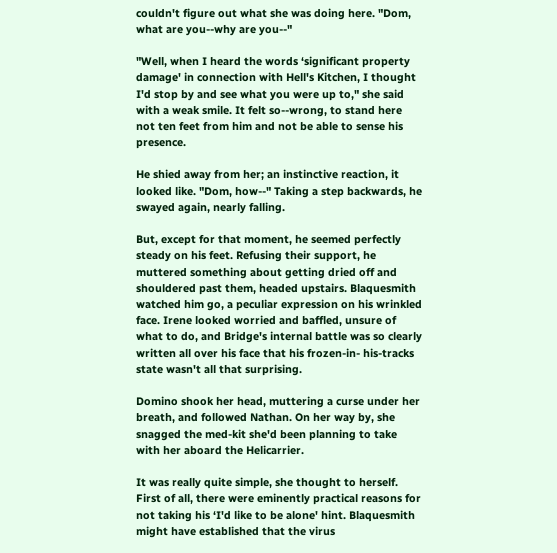couldn't figure out what she was doing here. "Dom, what are you--why are you--"

"Well, when I heard the words ‘significant property damage' in connection with Hell's Kitchen, I thought I'd stop by and see what you were up to," she said with a weak smile. It felt so--wrong, to stand here not ten feet from him and not be able to sense his presence.

He shied away from her; an instinctive reaction, it looked like. "Dom, how--" Taking a step backwards, he swayed again, nearly falling.

But, except for that moment, he seemed perfectly steady on his feet. Refusing their support, he muttered something about getting dried off and shouldered past them, headed upstairs. Blaquesmith watched him go, a peculiar expression on his wrinkled face. Irene looked worried and baffled, unsure of what to do, and Bridge's internal battle was so clearly written all over his face that his frozen-in- his-tracks state wasn't all that surprising.

Domino shook her head, muttering a curse under her breath, and followed Nathan. On her way by, she snagged the med-kit she'd been planning to take with her aboard the Helicarrier.

It was really quite simple, she thought to herself. First of all, there were eminently practical reasons for not taking his ‘I'd like to be alone' hint. Blaquesmith might have established that the virus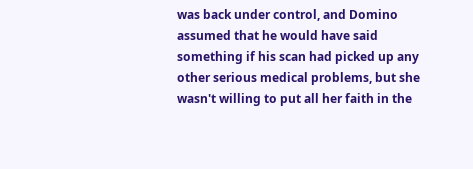was back under control, and Domino assumed that he would have said something if his scan had picked up any other serious medical problems, but she wasn't willing to put all her faith in the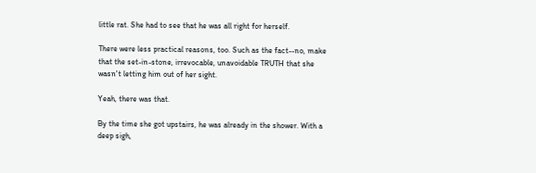little rat. She had to see that he was all right for herself.

There were less practical reasons, too. Such as the fact--no, make that the set-in-stone, irrevocable, unavoidable TRUTH that she wasn't letting him out of her sight.

Yeah, there was that.

By the time she got upstairs, he was already in the shower. With a deep sigh,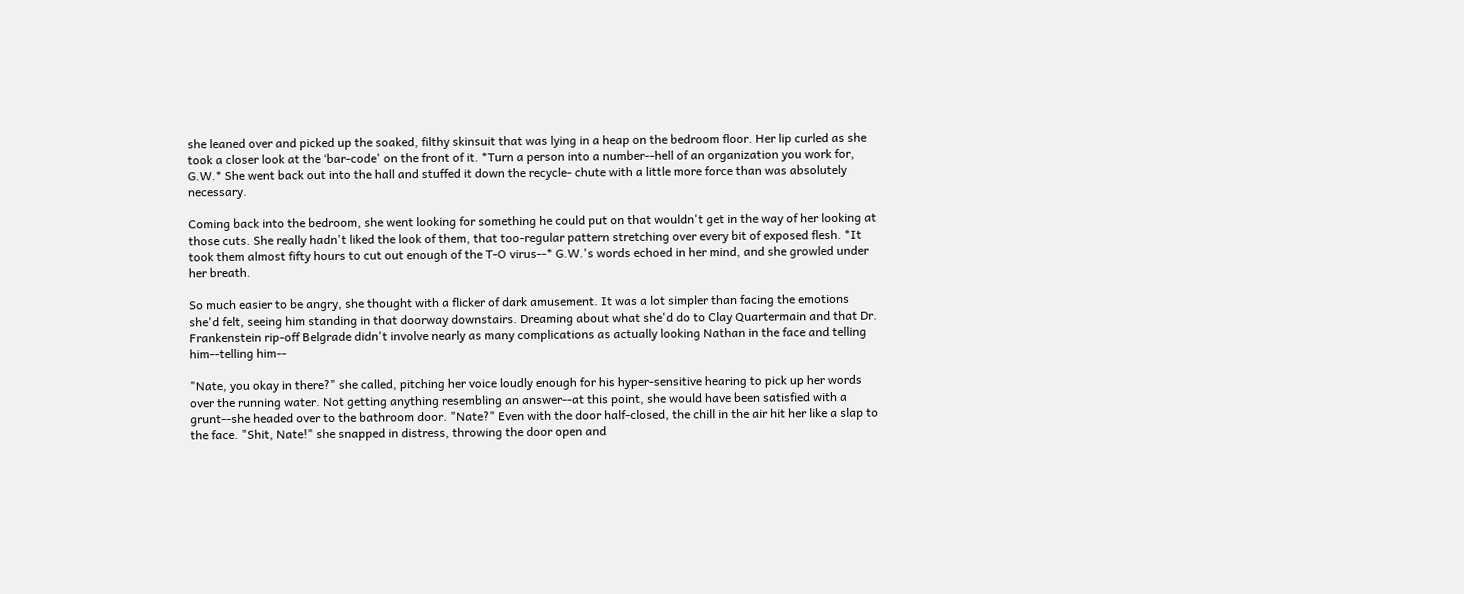she leaned over and picked up the soaked, filthy skinsuit that was lying in a heap on the bedroom floor. Her lip curled as she took a closer look at the ‘bar-code' on the front of it. *Turn a person into a number--hell of an organization you work for, G.W.* She went back out into the hall and stuffed it down the recycle- chute with a little more force than was absolutely necessary.

Coming back into the bedroom, she went looking for something he could put on that wouldn't get in the way of her looking at those cuts. She really hadn't liked the look of them, that too-regular pattern stretching over every bit of exposed flesh. *It took them almost fifty hours to cut out enough of the T-O virus--* G.W.'s words echoed in her mind, and she growled under her breath.

So much easier to be angry, she thought with a flicker of dark amusement. It was a lot simpler than facing the emotions she'd felt, seeing him standing in that doorway downstairs. Dreaming about what she'd do to Clay Quartermain and that Dr. Frankenstein rip-off Belgrade didn't involve nearly as many complications as actually looking Nathan in the face and telling him--telling him--

"Nate, you okay in there?" she called, pitching her voice loudly enough for his hyper-sensitive hearing to pick up her words over the running water. Not getting anything resembling an answer--at this point, she would have been satisfied with a grunt--she headed over to the bathroom door. "Nate?" Even with the door half-closed, the chill in the air hit her like a slap to the face. "Shit, Nate!" she snapped in distress, throwing the door open and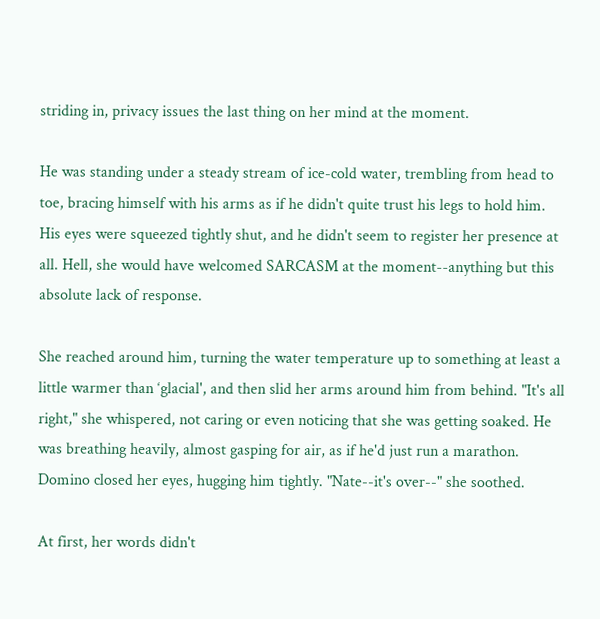striding in, privacy issues the last thing on her mind at the moment.

He was standing under a steady stream of ice-cold water, trembling from head to toe, bracing himself with his arms as if he didn't quite trust his legs to hold him. His eyes were squeezed tightly shut, and he didn't seem to register her presence at all. Hell, she would have welcomed SARCASM at the moment--anything but this absolute lack of response.

She reached around him, turning the water temperature up to something at least a little warmer than ‘glacial', and then slid her arms around him from behind. "It's all right," she whispered, not caring or even noticing that she was getting soaked. He was breathing heavily, almost gasping for air, as if he'd just run a marathon. Domino closed her eyes, hugging him tightly. "Nate--it's over--" she soothed.

At first, her words didn't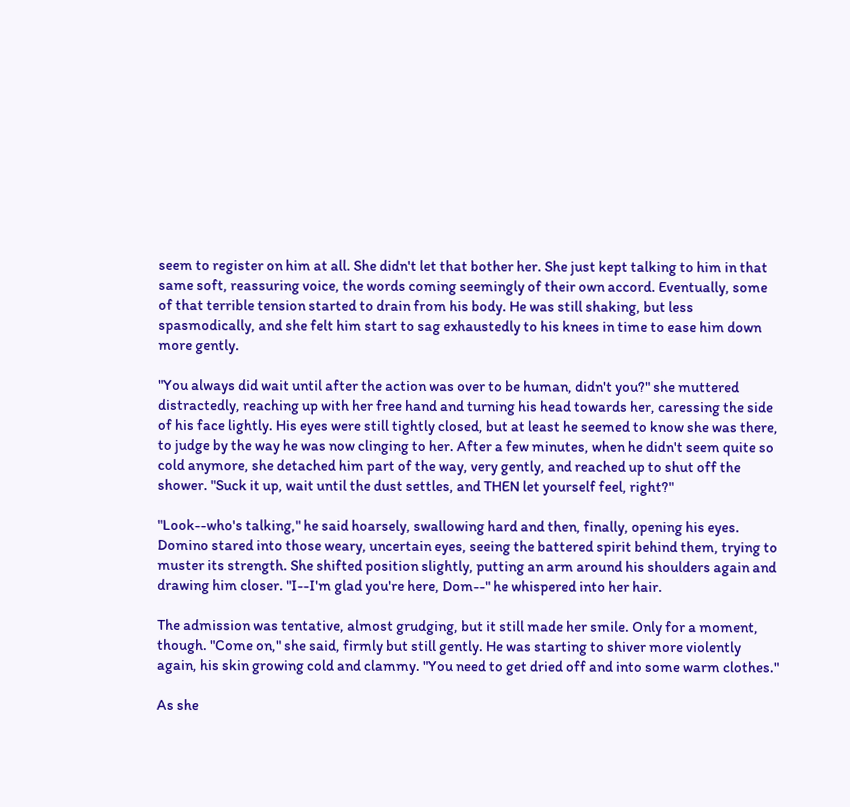seem to register on him at all. She didn't let that bother her. She just kept talking to him in that same soft, reassuring voice, the words coming seemingly of their own accord. Eventually, some of that terrible tension started to drain from his body. He was still shaking, but less spasmodically, and she felt him start to sag exhaustedly to his knees in time to ease him down more gently.

"You always did wait until after the action was over to be human, didn't you?" she muttered distractedly, reaching up with her free hand and turning his head towards her, caressing the side of his face lightly. His eyes were still tightly closed, but at least he seemed to know she was there, to judge by the way he was now clinging to her. After a few minutes, when he didn't seem quite so cold anymore, she detached him part of the way, very gently, and reached up to shut off the shower. "Suck it up, wait until the dust settles, and THEN let yourself feel, right?"

"Look--who's talking," he said hoarsely, swallowing hard and then, finally, opening his eyes. Domino stared into those weary, uncertain eyes, seeing the battered spirit behind them, trying to muster its strength. She shifted position slightly, putting an arm around his shoulders again and drawing him closer. "I--I'm glad you're here, Dom--" he whispered into her hair.

The admission was tentative, almost grudging, but it still made her smile. Only for a moment, though. "Come on," she said, firmly but still gently. He was starting to shiver more violently again, his skin growing cold and clammy. "You need to get dried off and into some warm clothes."

As she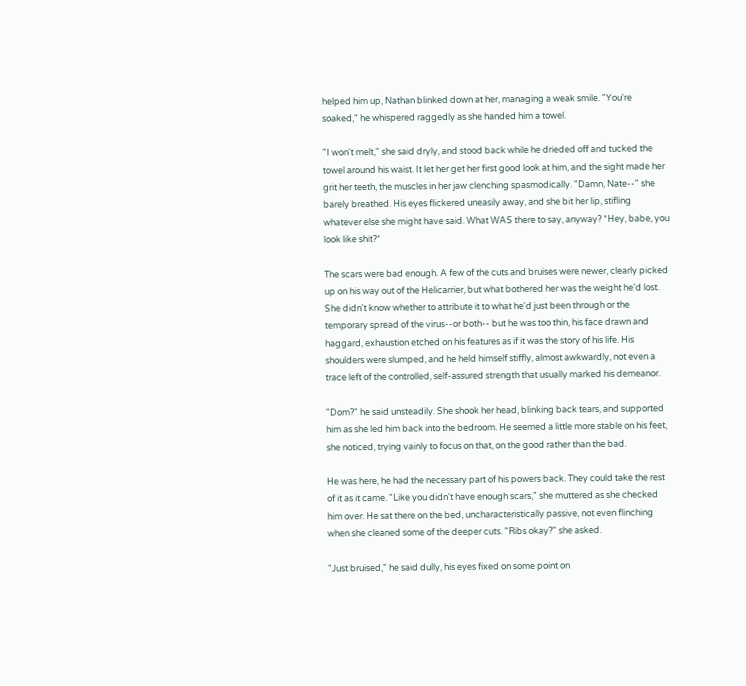helped him up, Nathan blinked down at her, managing a weak smile. "You're soaked," he whispered raggedly as she handed him a towel.

"I won't melt," she said dryly, and stood back while he drieded off and tucked the towel around his waist. It let her get her first good look at him, and the sight made her grit her teeth, the muscles in her jaw clenching spasmodically. "Damn, Nate--" she barely breathed. His eyes flickered uneasily away, and she bit her lip, stifling whatever else she might have said. What WAS there to say, anyway? *Hey, babe, you look like shit?*

The scars were bad enough. A few of the cuts and bruises were newer, clearly picked up on his way out of the Helicarrier, but what bothered her was the weight he'd lost. She didn't know whether to attribute it to what he'd just been through or the temporary spread of the virus--or both-- but he was too thin, his face drawn and haggard, exhaustion etched on his features as if it was the story of his life. His shoulders were slumped, and he held himself stiffly, almost awkwardly, not even a trace left of the controlled, self-assured strength that usually marked his demeanor.

"Dom?" he said unsteadily. She shook her head, blinking back tears, and supported him as she led him back into the bedroom. He seemed a little more stable on his feet, she noticed, trying vainly to focus on that, on the good rather than the bad.

He was here, he had the necessary part of his powers back. They could take the rest of it as it came. "Like you didn't have enough scars," she muttered as she checked him over. He sat there on the bed, uncharacteristically passive, not even flinching when she cleaned some of the deeper cuts. "Ribs okay?" she asked.

"Just bruised," he said dully, his eyes fixed on some point on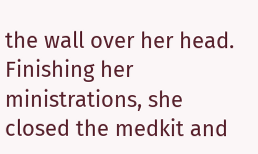the wall over her head. Finishing her ministrations, she closed the medkit and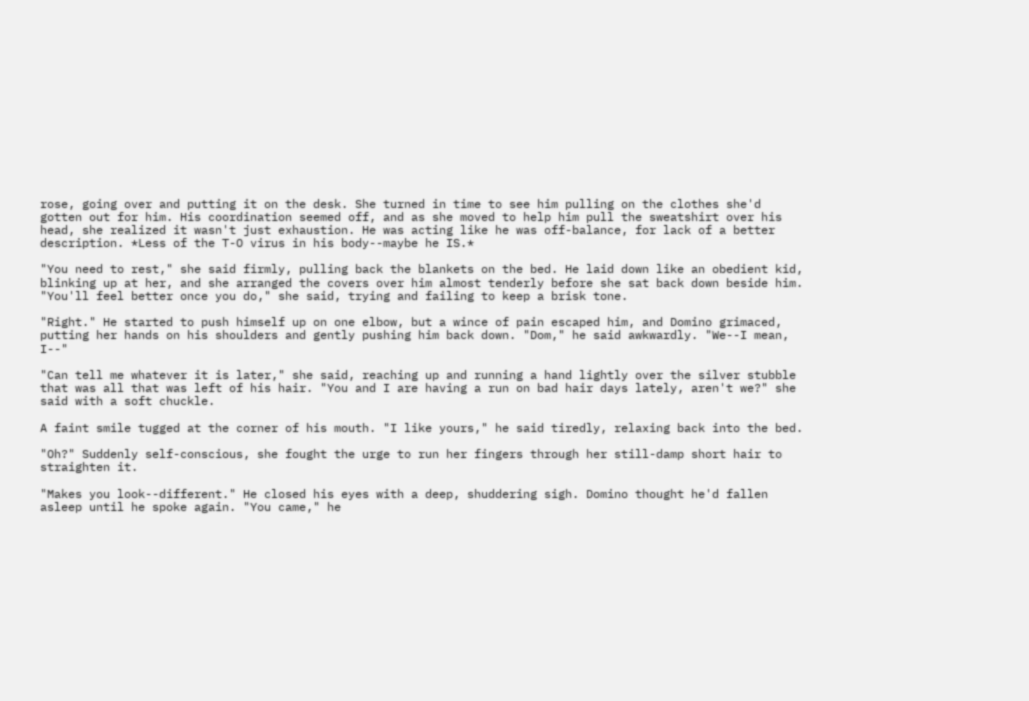rose, going over and putting it on the desk. She turned in time to see him pulling on the clothes she'd gotten out for him. His coordination seemed off, and as she moved to help him pull the sweatshirt over his head, she realized it wasn't just exhaustion. He was acting like he was off-balance, for lack of a better description. *Less of the T-O virus in his body--maybe he IS.*

"You need to rest," she said firmly, pulling back the blankets on the bed. He laid down like an obedient kid, blinking up at her, and she arranged the covers over him almost tenderly before she sat back down beside him. "You'll feel better once you do," she said, trying and failing to keep a brisk tone.

"Right." He started to push himself up on one elbow, but a wince of pain escaped him, and Domino grimaced, putting her hands on his shoulders and gently pushing him back down. "Dom," he said awkwardly. "We--I mean, I--"

"Can tell me whatever it is later," she said, reaching up and running a hand lightly over the silver stubble that was all that was left of his hair. "You and I are having a run on bad hair days lately, aren't we?" she said with a soft chuckle.

A faint smile tugged at the corner of his mouth. "I like yours," he said tiredly, relaxing back into the bed.

"Oh?" Suddenly self-conscious, she fought the urge to run her fingers through her still-damp short hair to straighten it.

"Makes you look--different." He closed his eyes with a deep, shuddering sigh. Domino thought he'd fallen asleep until he spoke again. "You came," he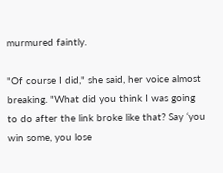murmured faintly.

"Of course I did," she said, her voice almost breaking. "What did you think I was going to do after the link broke like that? Say ‘you win some, you lose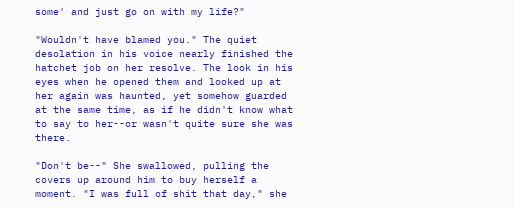some' and just go on with my life?"

"Wouldn't have blamed you." The quiet desolation in his voice nearly finished the hatchet job on her resolve. The look in his eyes when he opened them and looked up at her again was haunted, yet somehow guarded at the same time, as if he didn't know what to say to her--or wasn't quite sure she was there.

"Don't be--" She swallowed, pulling the covers up around him to buy herself a moment. "I was full of shit that day," she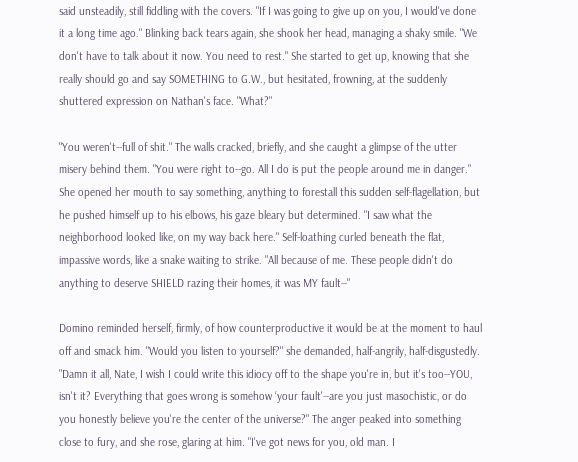said unsteadily, still fiddling with the covers. "If I was going to give up on you, I would've done it a long time ago." Blinking back tears again, she shook her head, managing a shaky smile. "We don't have to talk about it now. You need to rest." She started to get up, knowing that she really should go and say SOMETHING to G.W., but hesitated, frowning, at the suddenly shuttered expression on Nathan's face. "What?"

"You weren't--full of shit." The walls cracked, briefly, and she caught a glimpse of the utter misery behind them. "You were right to--go. All I do is put the people around me in danger." She opened her mouth to say something, anything to forestall this sudden self-flagellation, but he pushed himself up to his elbows, his gaze bleary but determined. "I saw what the neighborhood looked like, on my way back here." Self-loathing curled beneath the flat, impassive words, like a snake waiting to strike. "All because of me. These people didn't do anything to deserve SHIELD razing their homes, it was MY fault--"

Domino reminded herself, firmly, of how counterproductive it would be at the moment to haul off and smack him. "Would you listen to yourself?" she demanded, half-angrily, half-disgustedly. "Damn it all, Nate, I wish I could write this idiocy off to the shape you're in, but it's too--YOU, isn't it? Everything that goes wrong is somehow ‘your fault'--are you just masochistic, or do you honestly believe you're the center of the universe?" The anger peaked into something close to fury, and she rose, glaring at him. "I've got news for you, old man. I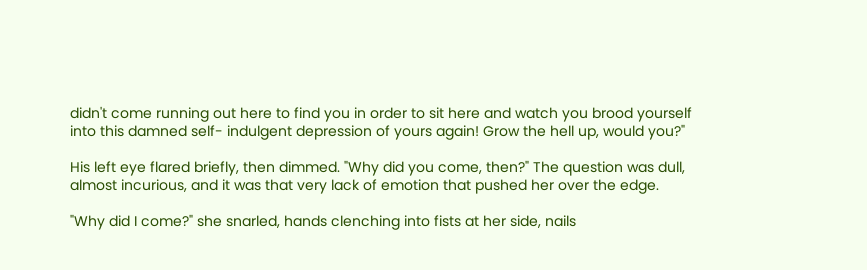didn't come running out here to find you in order to sit here and watch you brood yourself into this damned self- indulgent depression of yours again! Grow the hell up, would you?"

His left eye flared briefly, then dimmed. "Why did you come, then?" The question was dull, almost incurious, and it was that very lack of emotion that pushed her over the edge.

"Why did I come?" she snarled, hands clenching into fists at her side, nails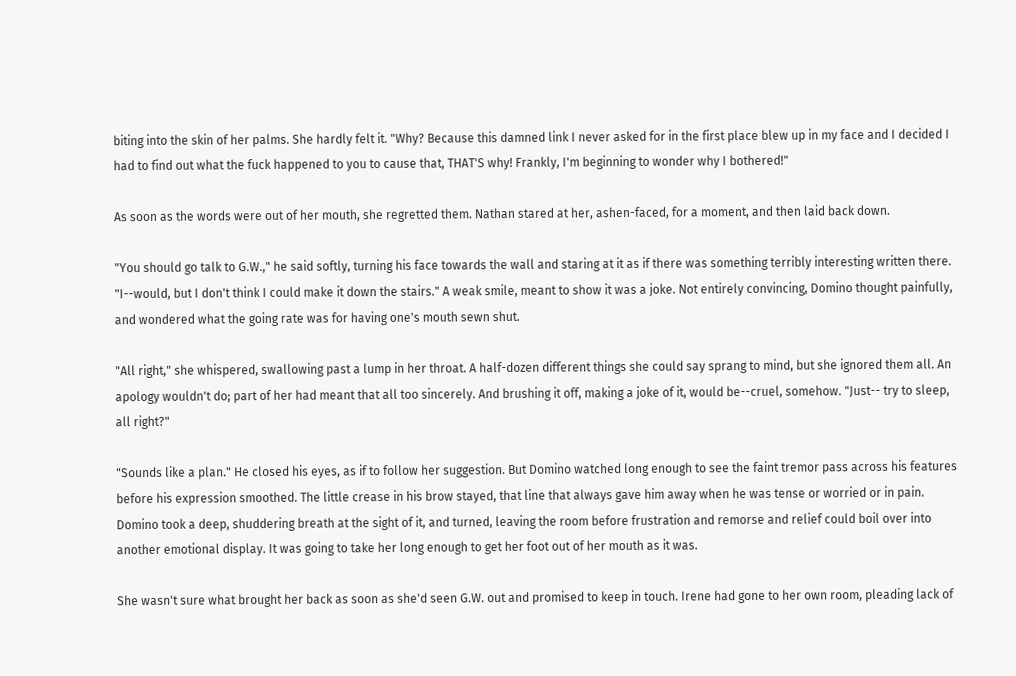biting into the skin of her palms. She hardly felt it. "Why? Because this damned link I never asked for in the first place blew up in my face and I decided I had to find out what the fuck happened to you to cause that, THAT'S why! Frankly, I'm beginning to wonder why I bothered!"

As soon as the words were out of her mouth, she regretted them. Nathan stared at her, ashen-faced, for a moment, and then laid back down.

"You should go talk to G.W.," he said softly, turning his face towards the wall and staring at it as if there was something terribly interesting written there. "I--would, but I don't think I could make it down the stairs." A weak smile, meant to show it was a joke. Not entirely convincing, Domino thought painfully, and wondered what the going rate was for having one's mouth sewn shut.

"All right," she whispered, swallowing past a lump in her throat. A half-dozen different things she could say sprang to mind, but she ignored them all. An apology wouldn't do; part of her had meant that all too sincerely. And brushing it off, making a joke of it, would be--cruel, somehow. "Just-- try to sleep, all right?"

"Sounds like a plan." He closed his eyes, as if to follow her suggestion. But Domino watched long enough to see the faint tremor pass across his features before his expression smoothed. The little crease in his brow stayed, that line that always gave him away when he was tense or worried or in pain. Domino took a deep, shuddering breath at the sight of it, and turned, leaving the room before frustration and remorse and relief could boil over into another emotional display. It was going to take her long enough to get her foot out of her mouth as it was.

She wasn't sure what brought her back as soon as she'd seen G.W. out and promised to keep in touch. Irene had gone to her own room, pleading lack of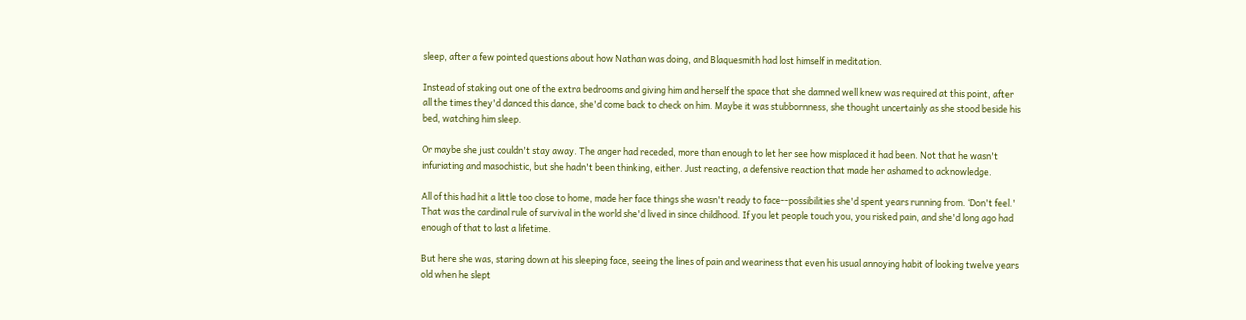sleep, after a few pointed questions about how Nathan was doing, and Blaquesmith had lost himself in meditation.

Instead of staking out one of the extra bedrooms and giving him and herself the space that she damned well knew was required at this point, after all the times they'd danced this dance, she'd come back to check on him. Maybe it was stubbornness, she thought uncertainly as she stood beside his bed, watching him sleep.

Or maybe she just couldn't stay away. The anger had receded, more than enough to let her see how misplaced it had been. Not that he wasn't infuriating and masochistic, but she hadn't been thinking, either. Just reacting, a defensive reaction that made her ashamed to acknowledge.

All of this had hit a little too close to home, made her face things she wasn't ready to face--possibilities she'd spent years running from. ‘Don't feel.' That was the cardinal rule of survival in the world she'd lived in since childhood. If you let people touch you, you risked pain, and she'd long ago had enough of that to last a lifetime.

But here she was, staring down at his sleeping face, seeing the lines of pain and weariness that even his usual annoying habit of looking twelve years old when he slept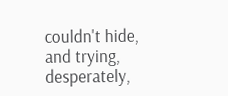couldn't hide, and trying, desperately,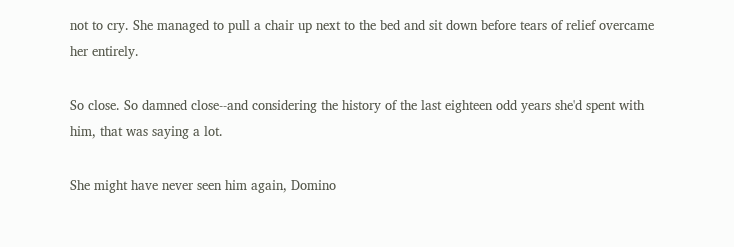not to cry. She managed to pull a chair up next to the bed and sit down before tears of relief overcame her entirely.

So close. So damned close--and considering the history of the last eighteen odd years she'd spent with him, that was saying a lot.

She might have never seen him again, Domino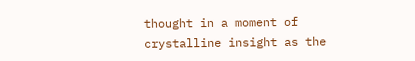thought in a moment of crystalline insight as the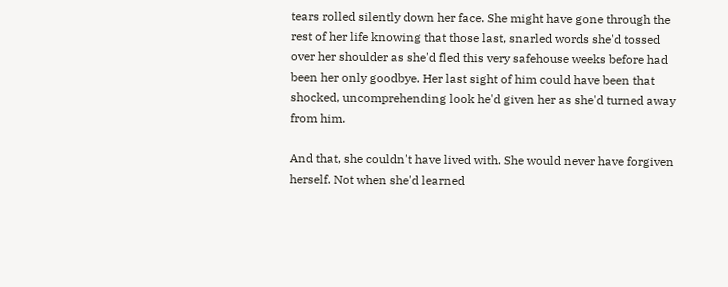tears rolled silently down her face. She might have gone through the rest of her life knowing that those last, snarled words she'd tossed over her shoulder as she'd fled this very safehouse weeks before had been her only goodbye. Her last sight of him could have been that shocked, uncomprehending look he'd given her as she'd turned away from him.

And that, she couldn't have lived with. She would never have forgiven herself. Not when she'd learned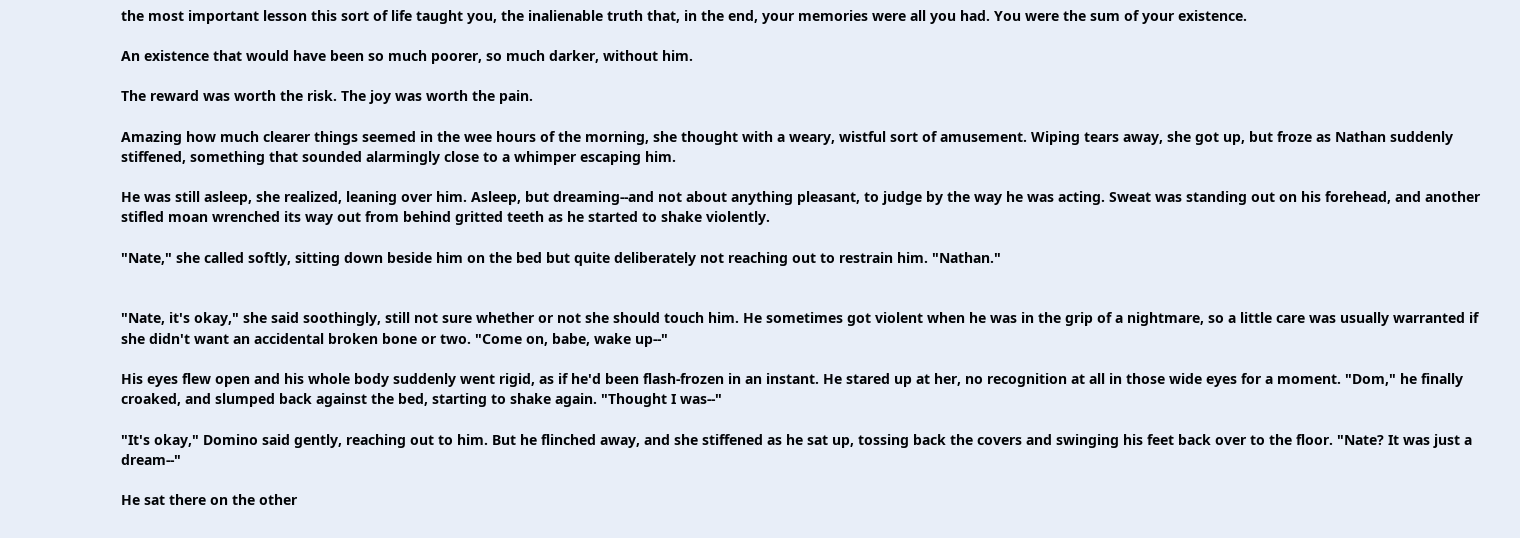the most important lesson this sort of life taught you, the inalienable truth that, in the end, your memories were all you had. You were the sum of your existence.

An existence that would have been so much poorer, so much darker, without him.

The reward was worth the risk. The joy was worth the pain.

Amazing how much clearer things seemed in the wee hours of the morning, she thought with a weary, wistful sort of amusement. Wiping tears away, she got up, but froze as Nathan suddenly stiffened, something that sounded alarmingly close to a whimper escaping him.

He was still asleep, she realized, leaning over him. Asleep, but dreaming--and not about anything pleasant, to judge by the way he was acting. Sweat was standing out on his forehead, and another stifled moan wrenched its way out from behind gritted teeth as he started to shake violently.

"Nate," she called softly, sitting down beside him on the bed but quite deliberately not reaching out to restrain him. "Nathan."


"Nate, it's okay," she said soothingly, still not sure whether or not she should touch him. He sometimes got violent when he was in the grip of a nightmare, so a little care was usually warranted if she didn't want an accidental broken bone or two. "Come on, babe, wake up--"

His eyes flew open and his whole body suddenly went rigid, as if he'd been flash-frozen in an instant. He stared up at her, no recognition at all in those wide eyes for a moment. "Dom," he finally croaked, and slumped back against the bed, starting to shake again. "Thought I was--"

"It's okay," Domino said gently, reaching out to him. But he flinched away, and she stiffened as he sat up, tossing back the covers and swinging his feet back over to the floor. "Nate? It was just a dream--"

He sat there on the other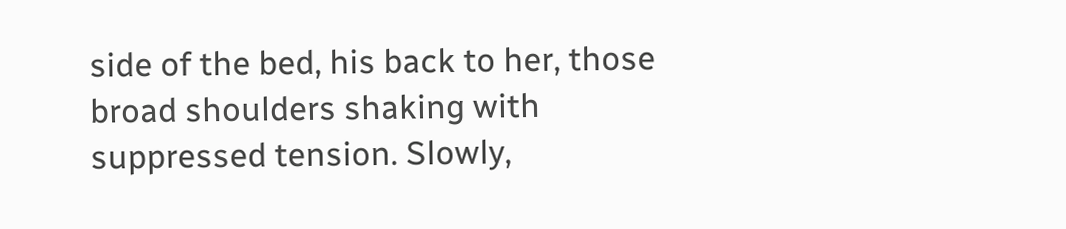side of the bed, his back to her, those broad shoulders shaking with suppressed tension. Slowly,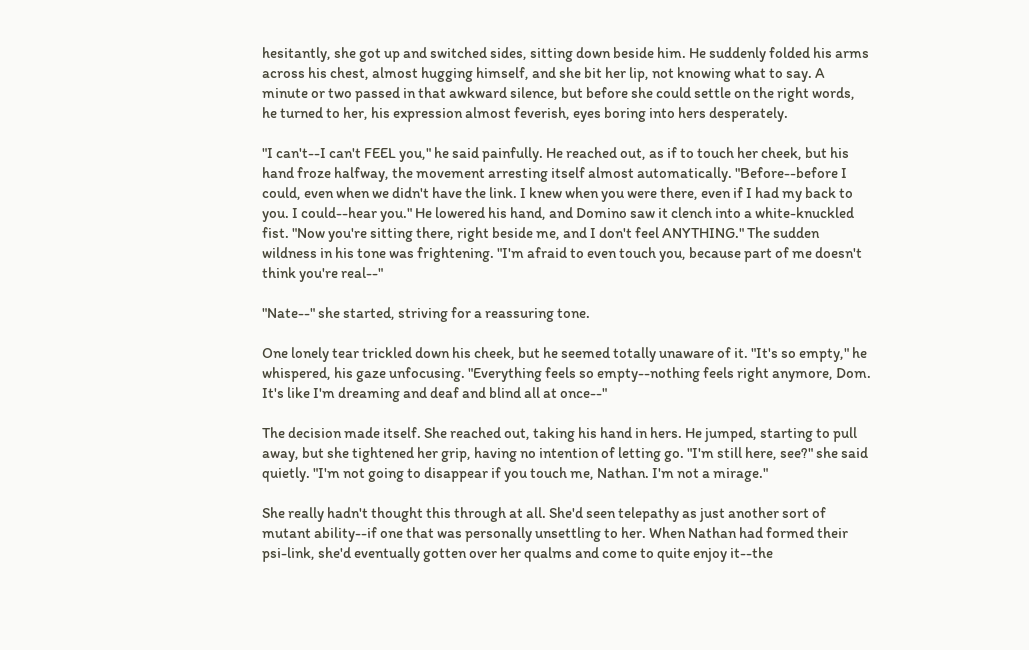hesitantly, she got up and switched sides, sitting down beside him. He suddenly folded his arms across his chest, almost hugging himself, and she bit her lip, not knowing what to say. A minute or two passed in that awkward silence, but before she could settle on the right words, he turned to her, his expression almost feverish, eyes boring into hers desperately.

"I can't--I can't FEEL you," he said painfully. He reached out, as if to touch her cheek, but his hand froze halfway, the movement arresting itself almost automatically. "Before--before I could, even when we didn't have the link. I knew when you were there, even if I had my back to you. I could--hear you." He lowered his hand, and Domino saw it clench into a white-knuckled fist. "Now you're sitting there, right beside me, and I don't feel ANYTHING." The sudden wildness in his tone was frightening. "I'm afraid to even touch you, because part of me doesn't think you're real--"

"Nate--" she started, striving for a reassuring tone.

One lonely tear trickled down his cheek, but he seemed totally unaware of it. "It's so empty," he whispered, his gaze unfocusing. "Everything feels so empty--nothing feels right anymore, Dom. It's like I'm dreaming and deaf and blind all at once--"

The decision made itself. She reached out, taking his hand in hers. He jumped, starting to pull away, but she tightened her grip, having no intention of letting go. "I'm still here, see?" she said quietly. "I'm not going to disappear if you touch me, Nathan. I'm not a mirage."

She really hadn't thought this through at all. She'd seen telepathy as just another sort of mutant ability--if one that was personally unsettling to her. When Nathan had formed their psi-link, she'd eventually gotten over her qualms and come to quite enjoy it--the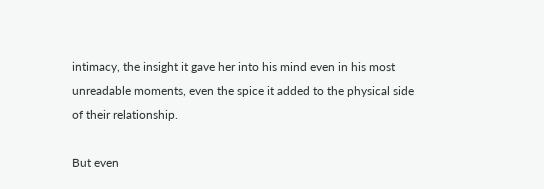intimacy, the insight it gave her into his mind even in his most unreadable moments, even the spice it added to the physical side of their relationship.

But even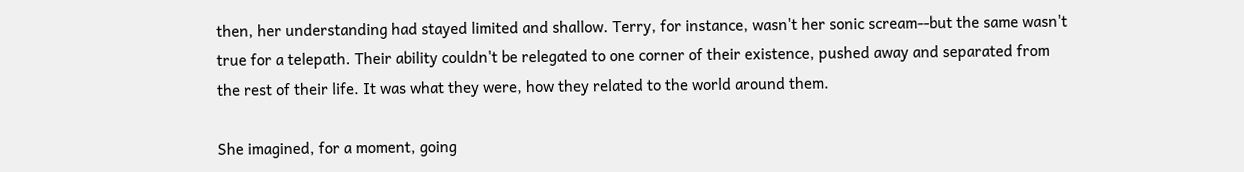then, her understanding had stayed limited and shallow. Terry, for instance, wasn't her sonic scream--but the same wasn't true for a telepath. Their ability couldn't be relegated to one corner of their existence, pushed away and separated from the rest of their life. It was what they were, how they related to the world around them.

She imagined, for a moment, going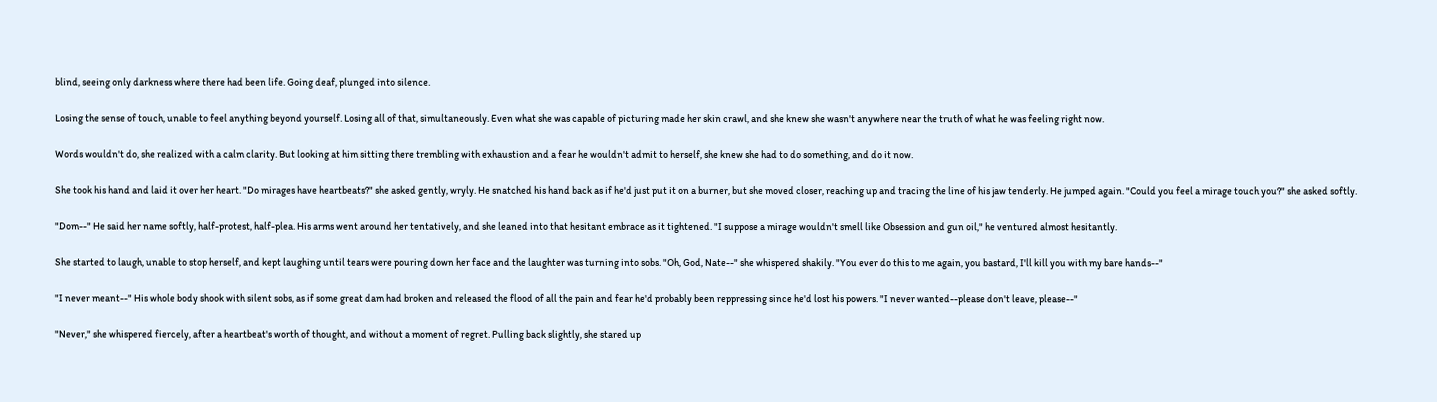blind, seeing only darkness where there had been life. Going deaf, plunged into silence.

Losing the sense of touch, unable to feel anything beyond yourself. Losing all of that, simultaneously. Even what she was capable of picturing made her skin crawl, and she knew she wasn't anywhere near the truth of what he was feeling right now.

Words wouldn't do, she realized with a calm clarity. But looking at him sitting there trembling with exhaustion and a fear he wouldn't admit to herself, she knew she had to do something, and do it now.

She took his hand and laid it over her heart. "Do mirages have heartbeats?" she asked gently, wryly. He snatched his hand back as if he'd just put it on a burner, but she moved closer, reaching up and tracing the line of his jaw tenderly. He jumped again. "Could you feel a mirage touch you?" she asked softly.

"Dom--" He said her name softly, half-protest, half-plea. His arms went around her tentatively, and she leaned into that hesitant embrace as it tightened. "I suppose a mirage wouldn't smell like Obsession and gun oil," he ventured almost hesitantly.

She started to laugh, unable to stop herself, and kept laughing until tears were pouring down her face and the laughter was turning into sobs. "Oh, God, Nate--" she whispered shakily. "You ever do this to me again, you bastard, I'll kill you with my bare hands--"

"I never meant--" His whole body shook with silent sobs, as if some great dam had broken and released the flood of all the pain and fear he'd probably been reppressing since he'd lost his powers. "I never wanted--please don't leave, please--"

"Never," she whispered fiercely, after a heartbeat's worth of thought, and without a moment of regret. Pulling back slightly, she stared up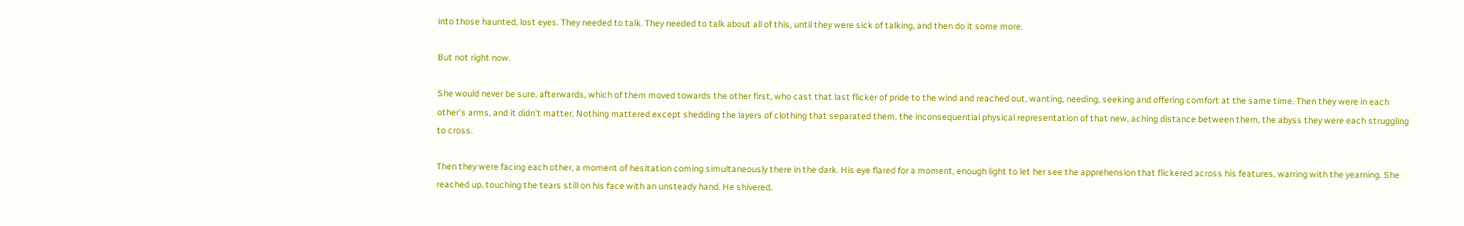into those haunted, lost eyes. They needed to talk. They needed to talk about all of this, until they were sick of talking, and then do it some more.

But not right now.

She would never be sure, afterwards, which of them moved towards the other first, who cast that last flicker of pride to the wind and reached out, wanting, needing, seeking and offering comfort at the same time. Then they were in each other's arms, and it didn't matter. Nothing mattered except shedding the layers of clothing that separated them, the inconsequential physical representation of that new, aching distance between them, the abyss they were each struggling to cross.

Then they were facing each other, a moment of hesitation coming simultaneously there in the dark. His eye flared for a moment, enough light to let her see the apprehension that flickered across his features, warring with the yearning. She reached up, touching the tears still on his face with an unsteady hand. He shivered.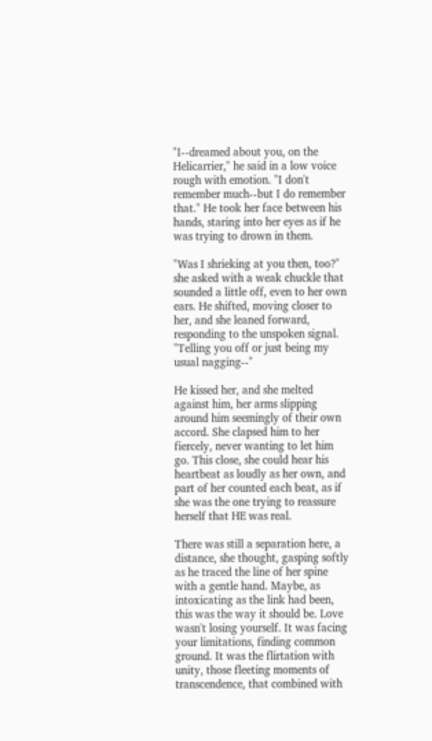"I--dreamed about you, on the Helicarrier," he said in a low voice rough with emotion. "I don't remember much--but I do remember that." He took her face between his hands, staring into her eyes as if he was trying to drown in them.

"Was I shrieking at you then, too?" she asked with a weak chuckle that sounded a little off, even to her own ears. He shifted, moving closer to her, and she leaned forward, responding to the unspoken signal. "Telling you off or just being my usual nagging--"

He kissed her, and she melted against him, her arms slipping around him seemingly of their own accord. She clapsed him to her fiercely, never wanting to let him go. This close, she could hear his heartbeat as loudly as her own, and part of her counted each beat, as if she was the one trying to reassure herself that HE was real.

There was still a separation here, a distance, she thought, gasping softly as he traced the line of her spine with a gentle hand. Maybe, as intoxicating as the link had been, this was the way it should be. Love wasn't losing yourself. It was facing your limitations, finding common ground. It was the flirtation with unity, those fleeting moments of transcendence, that combined with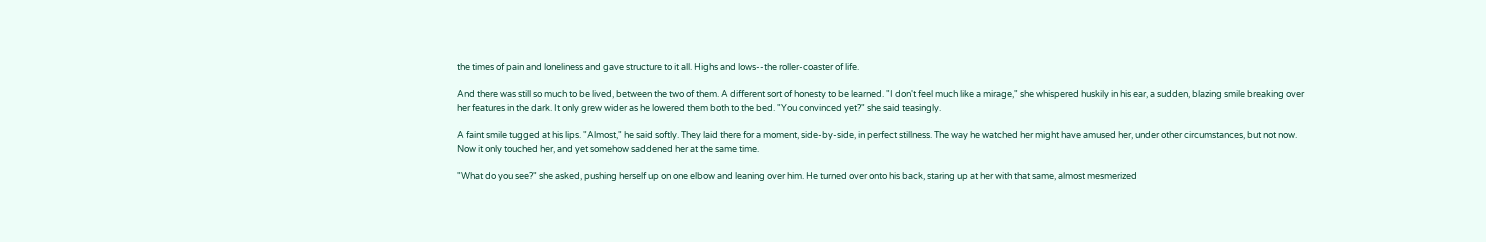the times of pain and loneliness and gave structure to it all. Highs and lows--the roller-coaster of life.

And there was still so much to be lived, between the two of them. A different sort of honesty to be learned. "I don't feel much like a mirage," she whispered huskily in his ear, a sudden, blazing smile breaking over her features in the dark. It only grew wider as he lowered them both to the bed. "You convinced yet?" she said teasingly.

A faint smile tugged at his lips. "Almost," he said softly. They laid there for a moment, side-by-side, in perfect stillness. The way he watched her might have amused her, under other circumstances, but not now. Now it only touched her, and yet somehow saddened her at the same time.

"What do you see?" she asked, pushing herself up on one elbow and leaning over him. He turned over onto his back, staring up at her with that same, almost mesmerized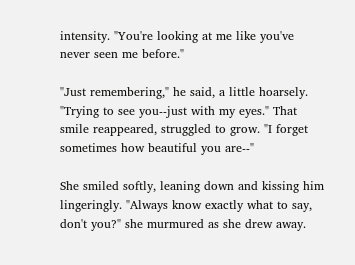intensity. "You're looking at me like you've never seen me before."

"Just remembering," he said, a little hoarsely. "Trying to see you--just with my eyes." That smile reappeared, struggled to grow. "I forget sometimes how beautiful you are--"

She smiled softly, leaning down and kissing him lingeringly. "Always know exactly what to say, don't you?" she murmured as she drew away.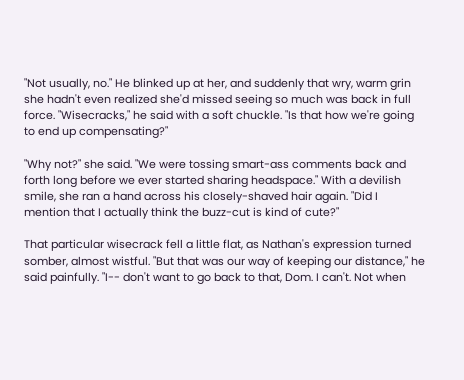"Not usually, no." He blinked up at her, and suddenly that wry, warm grin she hadn't even realized she'd missed seeing so much was back in full force. "Wisecracks," he said with a soft chuckle. "Is that how we're going to end up compensating?"

"Why not?" she said. "We were tossing smart-ass comments back and forth long before we ever started sharing headspace." With a devilish smile, she ran a hand across his closely-shaved hair again. "Did I mention that I actually think the buzz-cut is kind of cute?"

That particular wisecrack fell a little flat, as Nathan's expression turned somber, almost wistful. "But that was our way of keeping our distance," he said painfully. "I-- don't want to go back to that, Dom. I can't. Not when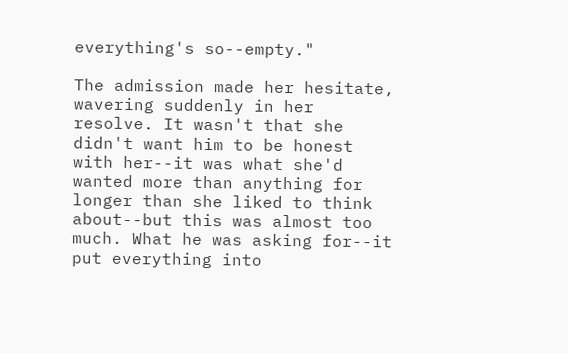everything's so--empty."

The admission made her hesitate, wavering suddenly in her resolve. It wasn't that she didn't want him to be honest with her--it was what she'd wanted more than anything for longer than she liked to think about--but this was almost too much. What he was asking for--it put everything into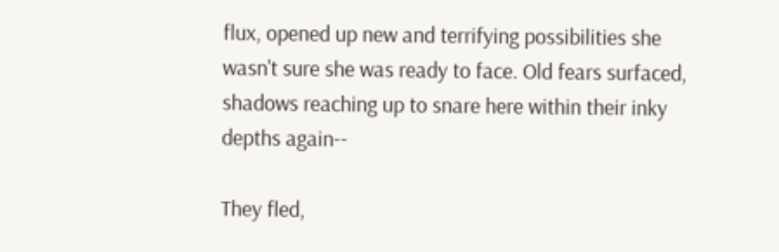flux, opened up new and terrifying possibilities she wasn't sure she was ready to face. Old fears surfaced, shadows reaching up to snare here within their inky depths again--

They fled,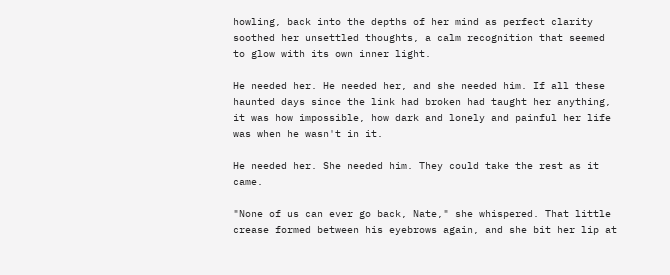howling, back into the depths of her mind as perfect clarity soothed her unsettled thoughts, a calm recognition that seemed to glow with its own inner light.

He needed her. He needed her, and she needed him. If all these haunted days since the link had broken had taught her anything, it was how impossible, how dark and lonely and painful her life was when he wasn't in it.

He needed her. She needed him. They could take the rest as it came.

"None of us can ever go back, Nate," she whispered. That little crease formed between his eyebrows again, and she bit her lip at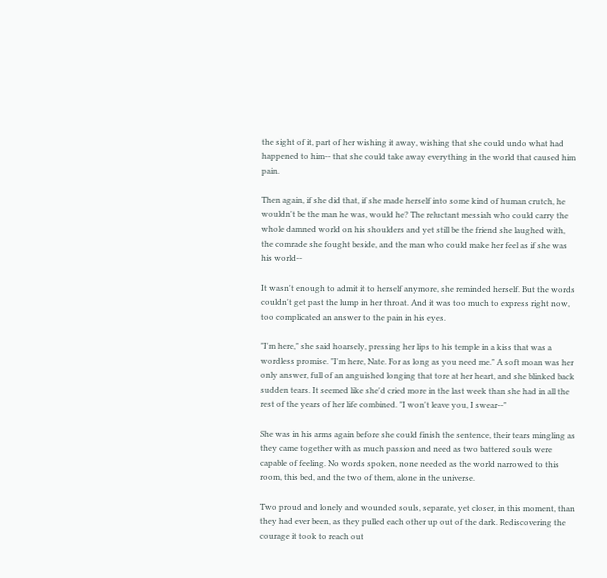the sight of it, part of her wishing it away, wishing that she could undo what had happened to him-- that she could take away everything in the world that caused him pain.

Then again, if she did that, if she made herself into some kind of human crutch, he wouldn't be the man he was, would he? The reluctant messiah who could carry the whole damned world on his shoulders and yet still be the friend she laughed with, the comrade she fought beside, and the man who could make her feel as if she was his world--

It wasn't enough to admit it to herself anymore, she reminded herself. But the words couldn't get past the lump in her throat. And it was too much to express right now, too complicated an answer to the pain in his eyes.

"I'm here," she said hoarsely, pressing her lips to his temple in a kiss that was a wordless promise. "I'm here, Nate. For as long as you need me." A soft moan was her only answer, full of an anguished longing that tore at her heart, and she blinked back sudden tears. It seemed like she'd cried more in the last week than she had in all the rest of the years of her life combined. "I won't leave you, I swear--"

She was in his arms again before she could finish the sentence, their tears mingling as they came together with as much passion and need as two battered souls were capable of feeling. No words spoken, none needed as the world narrowed to this room, this bed, and the two of them, alone in the universe.

Two proud and lonely and wounded souls, separate, yet closer, in this moment, than they had ever been, as they pulled each other up out of the dark. Rediscovering the courage it took to reach out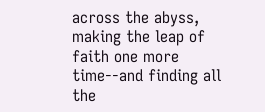across the abyss, making the leap of faith one more time--and finding all the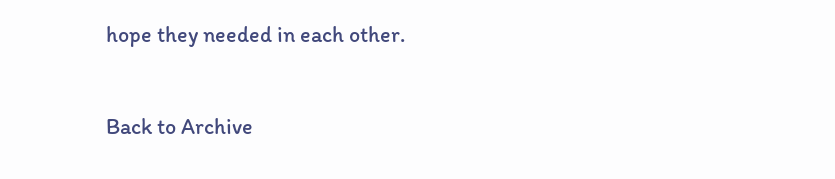hope they needed in each other.


Back to Archive